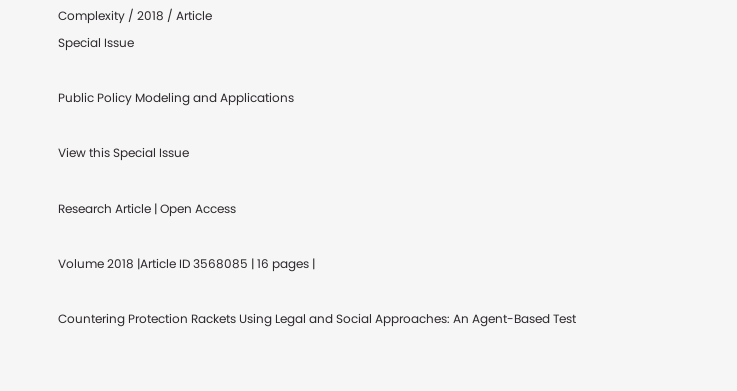Complexity / 2018 / Article
Special Issue

Public Policy Modeling and Applications

View this Special Issue

Research Article | Open Access

Volume 2018 |Article ID 3568085 | 16 pages |

Countering Protection Rackets Using Legal and Social Approaches: An Agent-Based Test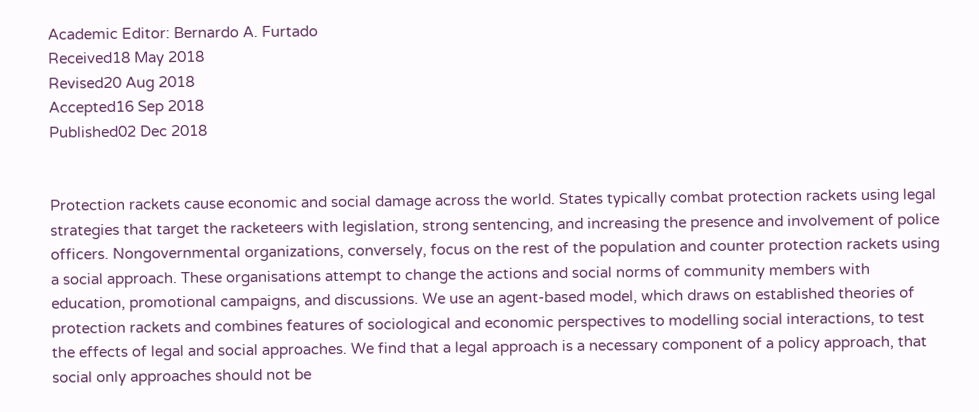Academic Editor: Bernardo A. Furtado
Received18 May 2018
Revised20 Aug 2018
Accepted16 Sep 2018
Published02 Dec 2018


Protection rackets cause economic and social damage across the world. States typically combat protection rackets using legal strategies that target the racketeers with legislation, strong sentencing, and increasing the presence and involvement of police officers. Nongovernmental organizations, conversely, focus on the rest of the population and counter protection rackets using a social approach. These organisations attempt to change the actions and social norms of community members with education, promotional campaigns, and discussions. We use an agent-based model, which draws on established theories of protection rackets and combines features of sociological and economic perspectives to modelling social interactions, to test the effects of legal and social approaches. We find that a legal approach is a necessary component of a policy approach, that social only approaches should not be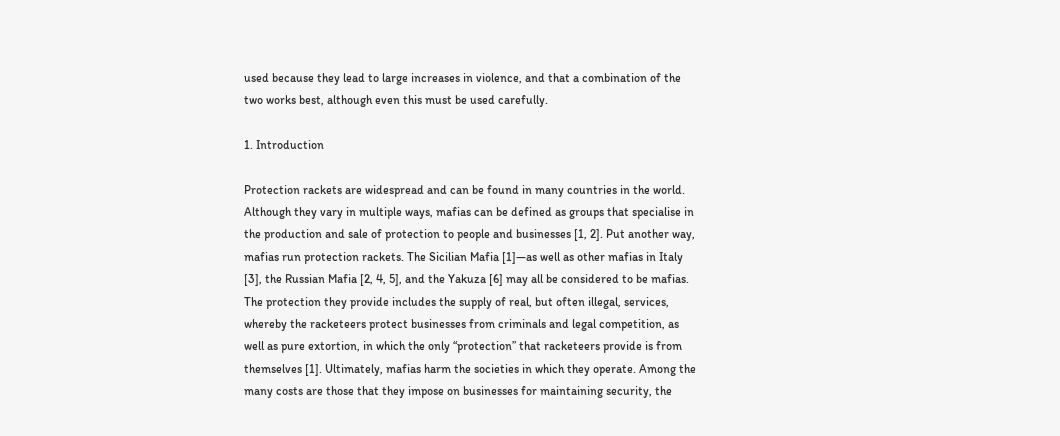used because they lead to large increases in violence, and that a combination of the two works best, although even this must be used carefully.

1. Introduction

Protection rackets are widespread and can be found in many countries in the world. Although they vary in multiple ways, mafias can be defined as groups that specialise in the production and sale of protection to people and businesses [1, 2]. Put another way, mafias run protection rackets. The Sicilian Mafia [1]—as well as other mafias in Italy [3], the Russian Mafia [2, 4, 5], and the Yakuza [6] may all be considered to be mafias. The protection they provide includes the supply of real, but often illegal, services, whereby the racketeers protect businesses from criminals and legal competition, as well as pure extortion, in which the only “protection” that racketeers provide is from themselves [1]. Ultimately, mafias harm the societies in which they operate. Among the many costs are those that they impose on businesses for maintaining security, the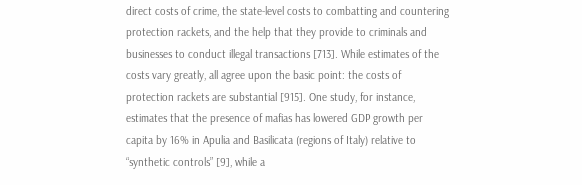direct costs of crime, the state-level costs to combatting and countering protection rackets, and the help that they provide to criminals and businesses to conduct illegal transactions [713]. While estimates of the costs vary greatly, all agree upon the basic point: the costs of protection rackets are substantial [915]. One study, for instance, estimates that the presence of mafias has lowered GDP growth per capita by 16% in Apulia and Basilicata (regions of Italy) relative to “synthetic controls” [9], while a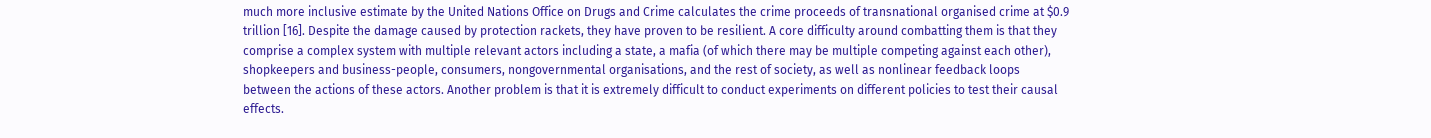much more inclusive estimate by the United Nations Office on Drugs and Crime calculates the crime proceeds of transnational organised crime at $0.9 trillion [16]. Despite the damage caused by protection rackets, they have proven to be resilient. A core difficulty around combatting them is that they comprise a complex system with multiple relevant actors including a state, a mafia (of which there may be multiple competing against each other), shopkeepers and business-people, consumers, nongovernmental organisations, and the rest of society, as well as nonlinear feedback loops between the actions of these actors. Another problem is that it is extremely difficult to conduct experiments on different policies to test their causal effects.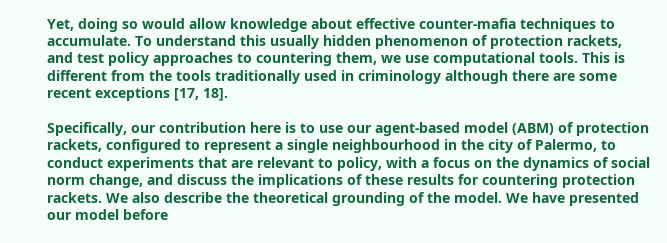Yet, doing so would allow knowledge about effective counter-mafia techniques to accumulate. To understand this usually hidden phenomenon of protection rackets, and test policy approaches to countering them, we use computational tools. This is different from the tools traditionally used in criminology although there are some recent exceptions [17, 18].

Specifically, our contribution here is to use our agent-based model (ABM) of protection rackets, configured to represent a single neighbourhood in the city of Palermo, to conduct experiments that are relevant to policy, with a focus on the dynamics of social norm change, and discuss the implications of these results for countering protection rackets. We also describe the theoretical grounding of the model. We have presented our model before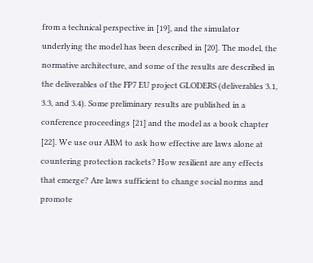from a technical perspective in [19], and the simulator underlying the model has been described in [20]. The model, the normative architecture, and some of the results are described in the deliverables of the FP7 EU project GLODERS (deliverables 3.1, 3.3, and 3.4). Some preliminary results are published in a conference proceedings [21] and the model as a book chapter [22]. We use our ABM to ask how effective are laws alone at countering protection rackets? How resilient are any effects that emerge? Are laws sufficient to change social norms and promote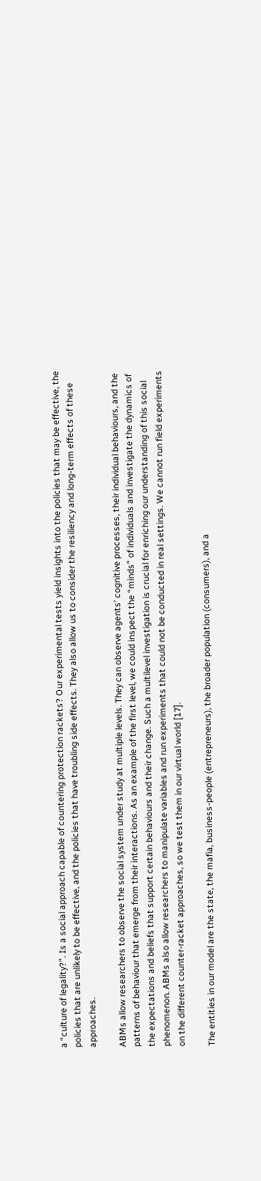a “culture of legality?”. Is a social approach capable of countering protection rackets? Our experimental tests yield insights into the policies that may be effective, the policies that are unlikely to be effective, and the policies that have troubling side effects. They also allow us to consider the resiliency and long-term effects of these approaches.

ABMs allow researchers to observe the social system under study at multiple levels. They can observe agents’ cognitive processes, their individual behaviours, and the patterns of behaviour that emerge from their interactions. As an example of the first level, we could inspect the “minds” of individuals and investigate the dynamics of the expectations and beliefs that support certain behaviours and their change. Such a multilevel investigation is crucial for enriching our understanding of this social phenomenon. ABMs also allow researchers to manipulate variables and run experiments that could not be conducted in real settings. We cannot run field experiments on the different counter-racket approaches, so we test them in our virtual world [17].

The entities in our model are the state, the mafia, business-people (entrepreneurs), the broader population (consumers), and a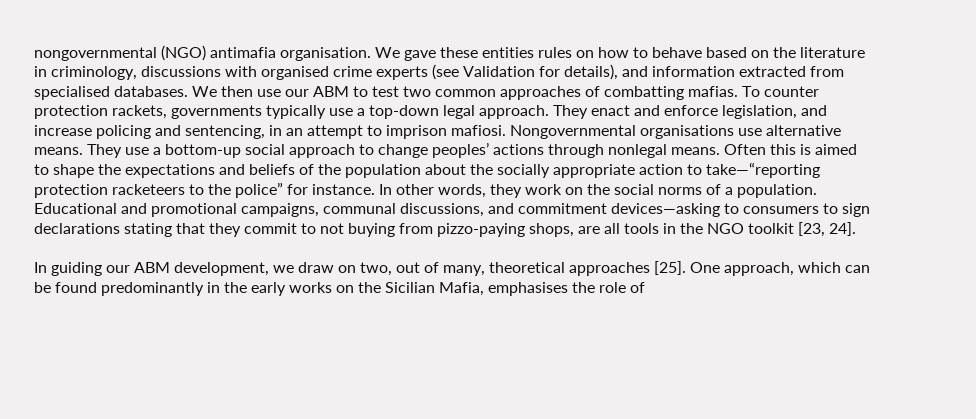nongovernmental (NGO) antimafia organisation. We gave these entities rules on how to behave based on the literature in criminology, discussions with organised crime experts (see Validation for details), and information extracted from specialised databases. We then use our ABM to test two common approaches of combatting mafias. To counter protection rackets, governments typically use a top-down legal approach. They enact and enforce legislation, and increase policing and sentencing, in an attempt to imprison mafiosi. Nongovernmental organisations use alternative means. They use a bottom-up social approach to change peoples’ actions through nonlegal means. Often this is aimed to shape the expectations and beliefs of the population about the socially appropriate action to take—“reporting protection racketeers to the police” for instance. In other words, they work on the social norms of a population. Educational and promotional campaigns, communal discussions, and commitment devices—asking to consumers to sign declarations stating that they commit to not buying from pizzo-paying shops, are all tools in the NGO toolkit [23, 24].

In guiding our ABM development, we draw on two, out of many, theoretical approaches [25]. One approach, which can be found predominantly in the early works on the Sicilian Mafia, emphasises the role of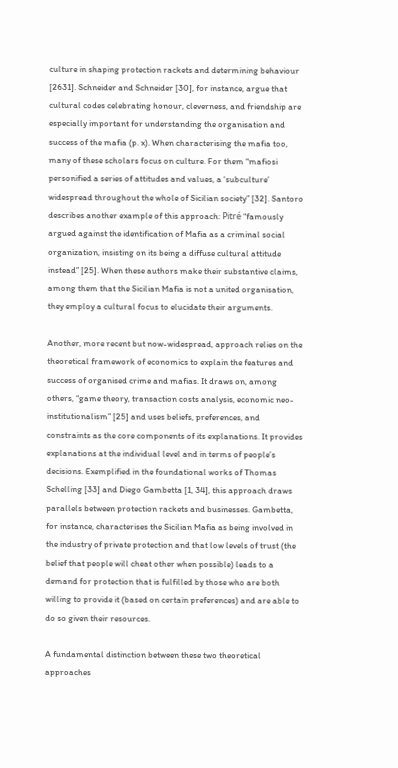culture in shaping protection rackets and determining behaviour [2631]. Schneider and Schneider [30], for instance, argue that cultural codes celebrating honour, cleverness, and friendship are especially important for understanding the organisation and success of the mafia (p. x). When characterising the mafia too, many of these scholars focus on culture. For them “mafiosi personified a series of attitudes and values, a ‘subculture’ widespread throughout the whole of Sicilian society” [32]. Santoro describes another example of this approach: Pitré “famously argued against the identification of Mafia as a criminal social organization, insisting on its being a diffuse cultural attitude instead” [25]. When these authors make their substantive claims, among them that the Sicilian Mafia is not a united organisation, they employ a cultural focus to elucidate their arguments.

Another, more recent but now-widespread, approach relies on the theoretical framework of economics to explain the features and success of organised crime and mafias. It draws on, among others, “game theory, transaction costs analysis, economic neo-institutionalism” [25] and uses beliefs, preferences, and constraints as the core components of its explanations. It provides explanations at the individual level and in terms of people’s decisions. Exemplified in the foundational works of Thomas Schelling [33] and Diego Gambetta [1, 34], this approach draws parallels between protection rackets and businesses. Gambetta, for instance, characterises the Sicilian Mafia as being involved in the industry of private protection and that low levels of trust (the belief that people will cheat other when possible) leads to a demand for protection that is fulfilled by those who are both willing to provide it (based on certain preferences) and are able to do so given their resources.

A fundamental distinction between these two theoretical approaches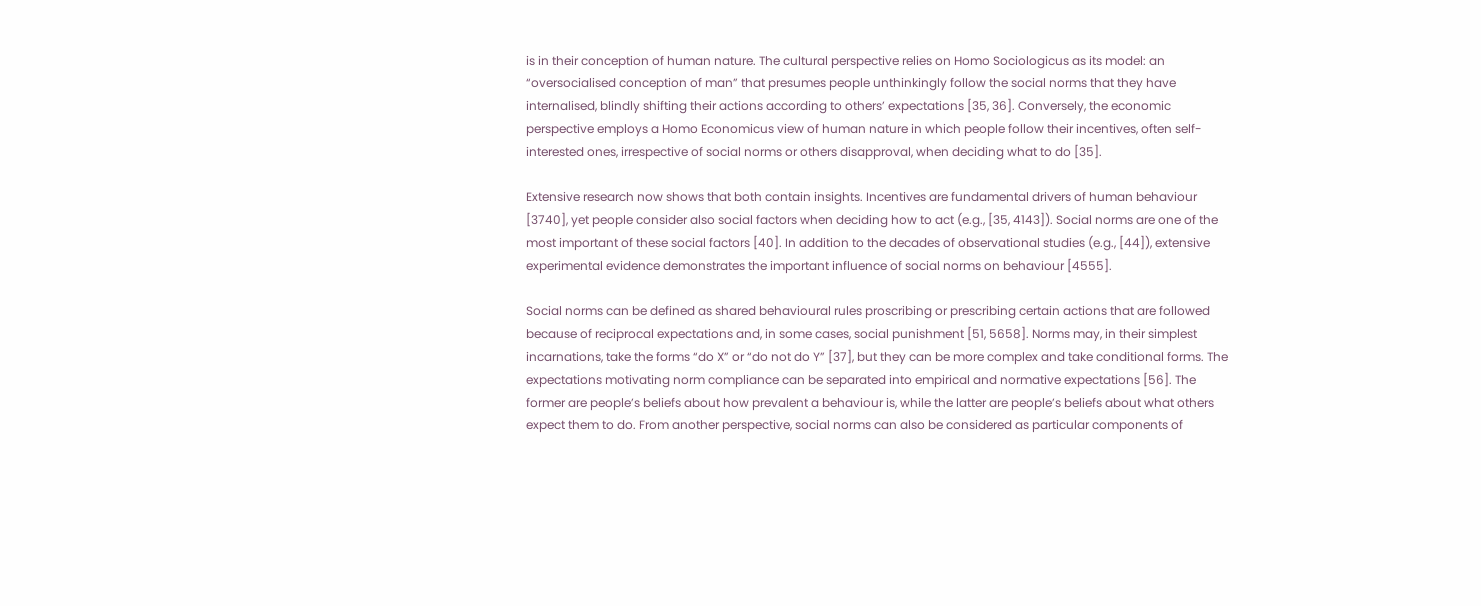is in their conception of human nature. The cultural perspective relies on Homo Sociologicus as its model: an “oversocialised conception of man” that presumes people unthinkingly follow the social norms that they have internalised, blindly shifting their actions according to others’ expectations [35, 36]. Conversely, the economic perspective employs a Homo Economicus view of human nature in which people follow their incentives, often self-interested ones, irrespective of social norms or others disapproval, when deciding what to do [35].

Extensive research now shows that both contain insights. Incentives are fundamental drivers of human behaviour [3740], yet people consider also social factors when deciding how to act (e.g., [35, 4143]). Social norms are one of the most important of these social factors [40]. In addition to the decades of observational studies (e.g., [44]), extensive experimental evidence demonstrates the important influence of social norms on behaviour [4555].

Social norms can be defined as shared behavioural rules proscribing or prescribing certain actions that are followed because of reciprocal expectations and, in some cases, social punishment [51, 5658]. Norms may, in their simplest incarnations, take the forms “do X” or “do not do Y” [37], but they can be more complex and take conditional forms. The expectations motivating norm compliance can be separated into empirical and normative expectations [56]. The former are people’s beliefs about how prevalent a behaviour is, while the latter are people’s beliefs about what others expect them to do. From another perspective, social norms can also be considered as particular components of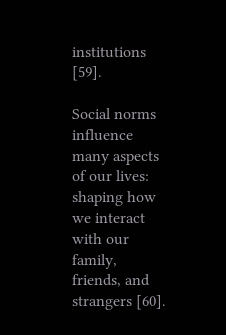institutions [59].

Social norms influence many aspects of our lives: shaping how we interact with our family, friends, and strangers [60].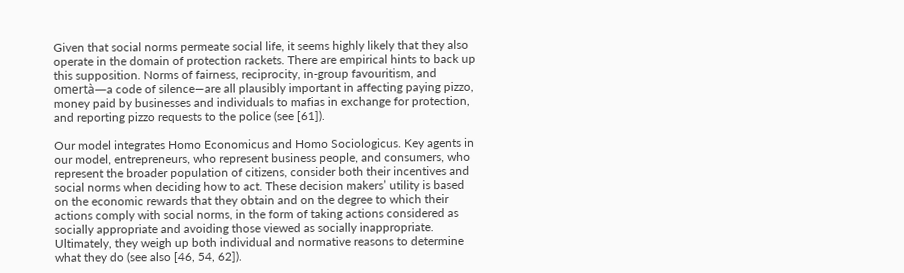Given that social norms permeate social life, it seems highly likely that they also operate in the domain of protection rackets. There are empirical hints to back up this supposition. Norms of fairness, reciprocity, in-group favouritism, and omertà—a code of silence—are all plausibly important in affecting paying pizzo, money paid by businesses and individuals to mafias in exchange for protection, and reporting pizzo requests to the police (see [61]).

Our model integrates Homo Economicus and Homo Sociologicus. Key agents in our model, entrepreneurs, who represent business people, and consumers, who represent the broader population of citizens, consider both their incentives and social norms when deciding how to act. These decision makers’ utility is based on the economic rewards that they obtain and on the degree to which their actions comply with social norms, in the form of taking actions considered as socially appropriate and avoiding those viewed as socially inappropriate. Ultimately, they weigh up both individual and normative reasons to determine what they do (see also [46, 54, 62]).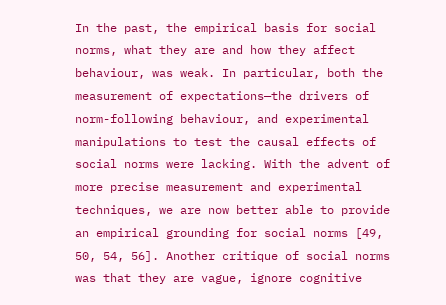In the past, the empirical basis for social norms, what they are and how they affect behaviour, was weak. In particular, both the measurement of expectations—the drivers of norm-following behaviour, and experimental manipulations to test the causal effects of social norms were lacking. With the advent of more precise measurement and experimental techniques, we are now better able to provide an empirical grounding for social norms [49, 50, 54, 56]. Another critique of social norms was that they are vague, ignore cognitive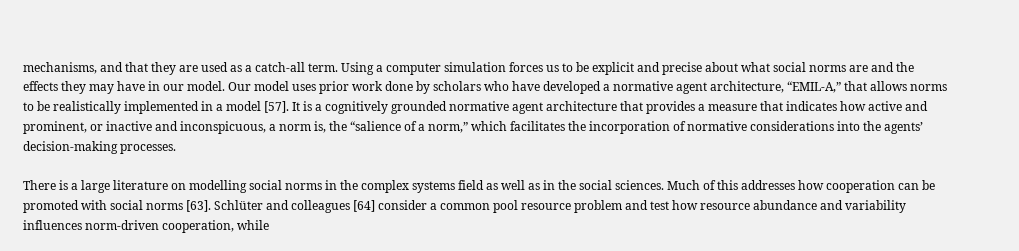mechanisms, and that they are used as a catch-all term. Using a computer simulation forces us to be explicit and precise about what social norms are and the effects they may have in our model. Our model uses prior work done by scholars who have developed a normative agent architecture, “EMIL-A,” that allows norms to be realistically implemented in a model [57]. It is a cognitively grounded normative agent architecture that provides a measure that indicates how active and prominent, or inactive and inconspicuous, a norm is, the “salience of a norm,” which facilitates the incorporation of normative considerations into the agents’ decision-making processes.

There is a large literature on modelling social norms in the complex systems field as well as in the social sciences. Much of this addresses how cooperation can be promoted with social norms [63]. Schlüter and colleagues [64] consider a common pool resource problem and test how resource abundance and variability influences norm-driven cooperation, while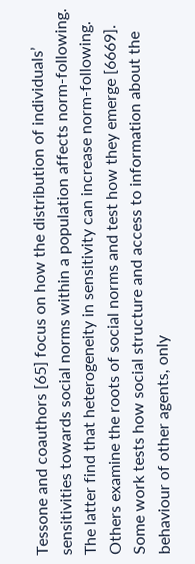Tessone and coauthors [65] focus on how the distribution of individuals’ sensitivities towards social norms within a population affects norm-following. The latter find that heterogeneity in sensitivity can increase norm-following. Others examine the roots of social norms and test how they emerge [6669]. Some work tests how social structure and access to information about the behaviour of other agents, only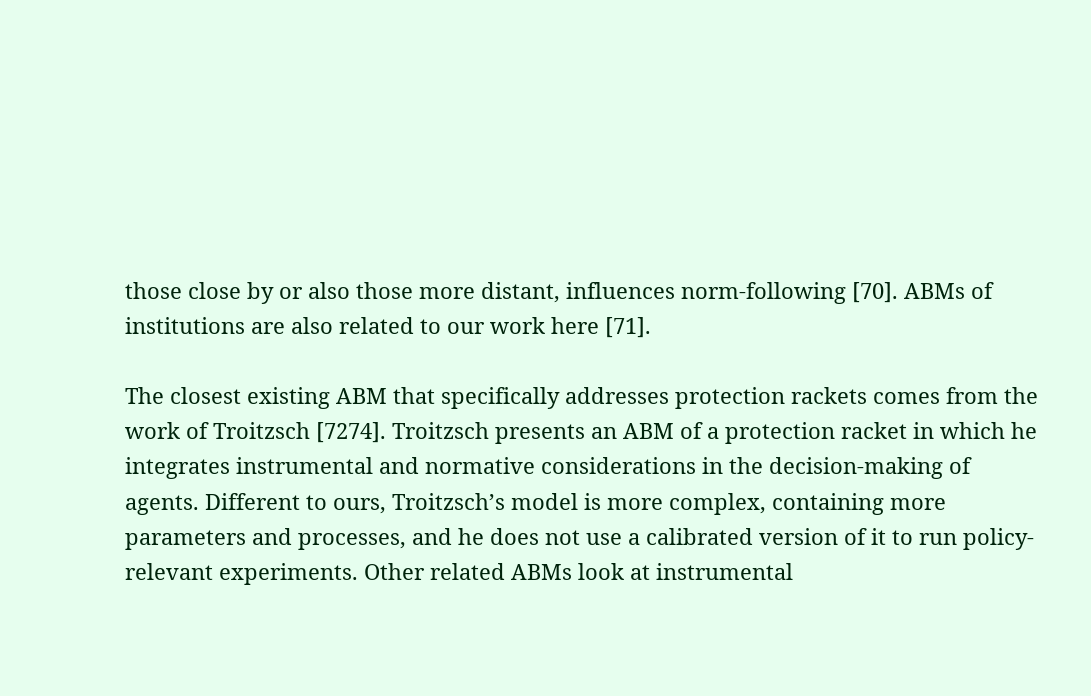those close by or also those more distant, influences norm-following [70]. ABMs of institutions are also related to our work here [71].

The closest existing ABM that specifically addresses protection rackets comes from the work of Troitzsch [7274]. Troitzsch presents an ABM of a protection racket in which he integrates instrumental and normative considerations in the decision-making of agents. Different to ours, Troitzsch’s model is more complex, containing more parameters and processes, and he does not use a calibrated version of it to run policy-relevant experiments. Other related ABMs look at instrumental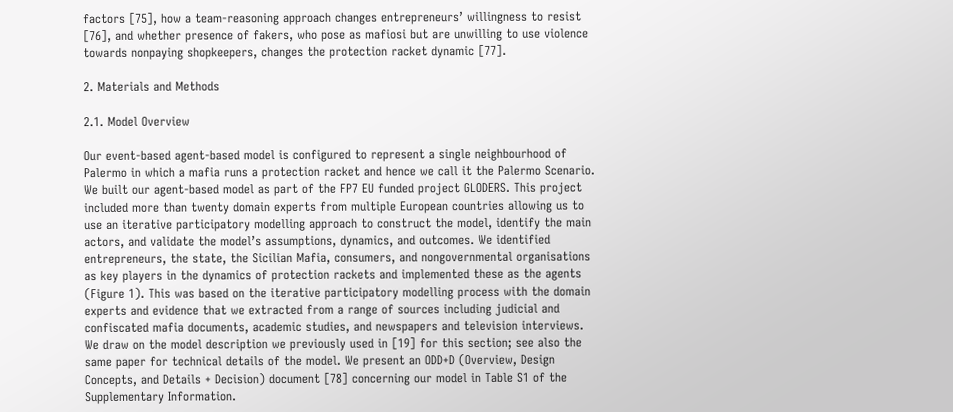factors [75], how a team-reasoning approach changes entrepreneurs’ willingness to resist [76], and whether presence of fakers, who pose as mafiosi but are unwilling to use violence towards nonpaying shopkeepers, changes the protection racket dynamic [77].

2. Materials and Methods

2.1. Model Overview

Our event-based agent-based model is configured to represent a single neighbourhood of Palermo in which a mafia runs a protection racket and hence we call it the Palermo Scenario. We built our agent-based model as part of the FP7 EU funded project GLODERS. This project included more than twenty domain experts from multiple European countries allowing us to use an iterative participatory modelling approach to construct the model, identify the main actors, and validate the model’s assumptions, dynamics, and outcomes. We identified entrepreneurs, the state, the Sicilian Mafia, consumers, and nongovernmental organisations as key players in the dynamics of protection rackets and implemented these as the agents (Figure 1). This was based on the iterative participatory modelling process with the domain experts and evidence that we extracted from a range of sources including judicial and confiscated mafia documents, academic studies, and newspapers and television interviews. We draw on the model description we previously used in [19] for this section; see also the same paper for technical details of the model. We present an ODD+D (Overview, Design Concepts, and Details + Decision) document [78] concerning our model in Table S1 of the Supplementary Information.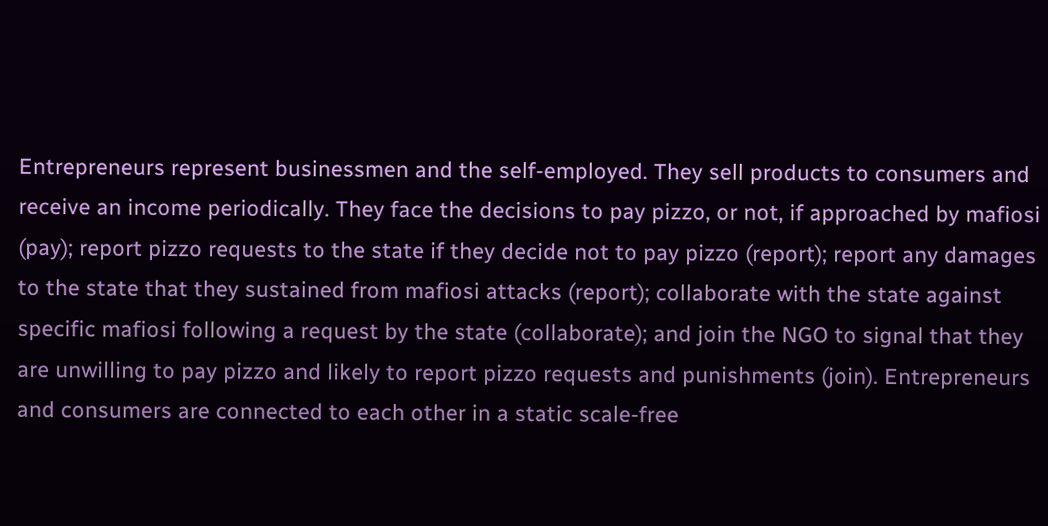Entrepreneurs represent businessmen and the self-employed. They sell products to consumers and receive an income periodically. They face the decisions to pay pizzo, or not, if approached by mafiosi (pay); report pizzo requests to the state if they decide not to pay pizzo (report); report any damages to the state that they sustained from mafiosi attacks (report); collaborate with the state against specific mafiosi following a request by the state (collaborate); and join the NGO to signal that they are unwilling to pay pizzo and likely to report pizzo requests and punishments (join). Entrepreneurs and consumers are connected to each other in a static scale-free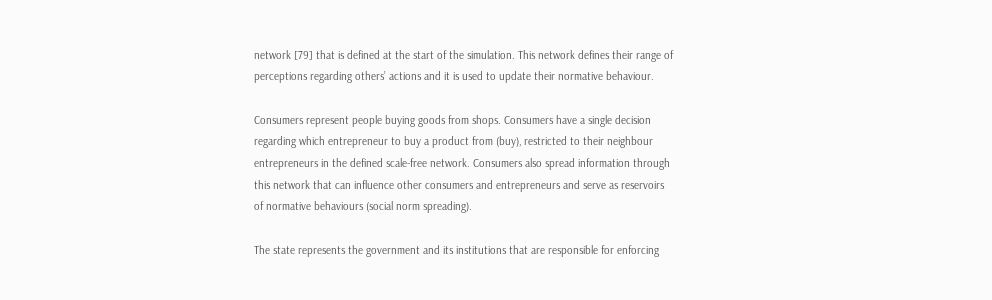network [79] that is defined at the start of the simulation. This network defines their range of perceptions regarding others’ actions and it is used to update their normative behaviour.

Consumers represent people buying goods from shops. Consumers have a single decision regarding which entrepreneur to buy a product from (buy), restricted to their neighbour entrepreneurs in the defined scale-free network. Consumers also spread information through this network that can influence other consumers and entrepreneurs and serve as reservoirs of normative behaviours (social norm spreading).

The state represents the government and its institutions that are responsible for enforcing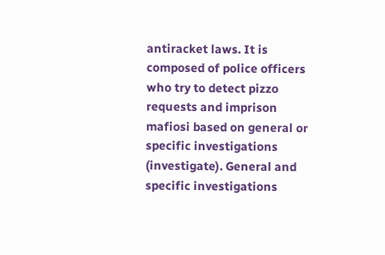antiracket laws. It is composed of police officers who try to detect pizzo requests and imprison mafiosi based on general or specific investigations (investigate). General and specific investigations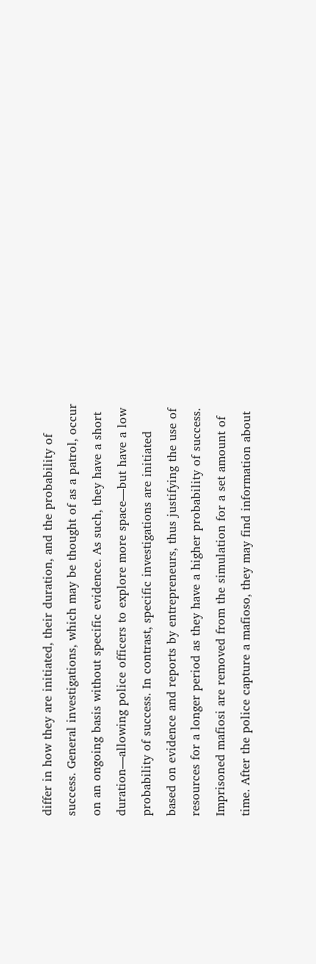differ in how they are initiated, their duration, and the probability of success. General investigations, which may be thought of as a patrol, occur on an ongoing basis without specific evidence. As such, they have a short duration—allowing police officers to explore more space—but have a low probability of success. In contrast, specific investigations are initiated based on evidence and reports by entrepreneurs, thus justifying the use of resources for a longer period as they have a higher probability of success. Imprisoned mafiosi are removed from the simulation for a set amount of time. After the police capture a mafioso, they may find information about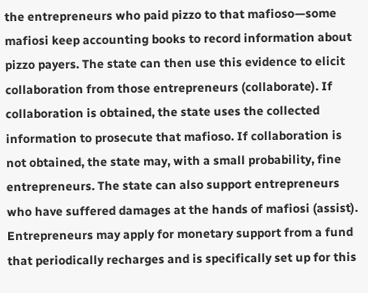the entrepreneurs who paid pizzo to that mafioso—some mafiosi keep accounting books to record information about pizzo payers. The state can then use this evidence to elicit collaboration from those entrepreneurs (collaborate). If collaboration is obtained, the state uses the collected information to prosecute that mafioso. If collaboration is not obtained, the state may, with a small probability, fine entrepreneurs. The state can also support entrepreneurs who have suffered damages at the hands of mafiosi (assist). Entrepreneurs may apply for monetary support from a fund that periodically recharges and is specifically set up for this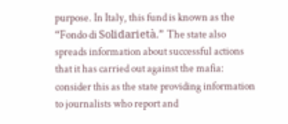purpose. In Italy, this fund is known as the “Fondo di Solidarietà.” The state also spreads information about successful actions that it has carried out against the mafia: consider this as the state providing information to journalists who report and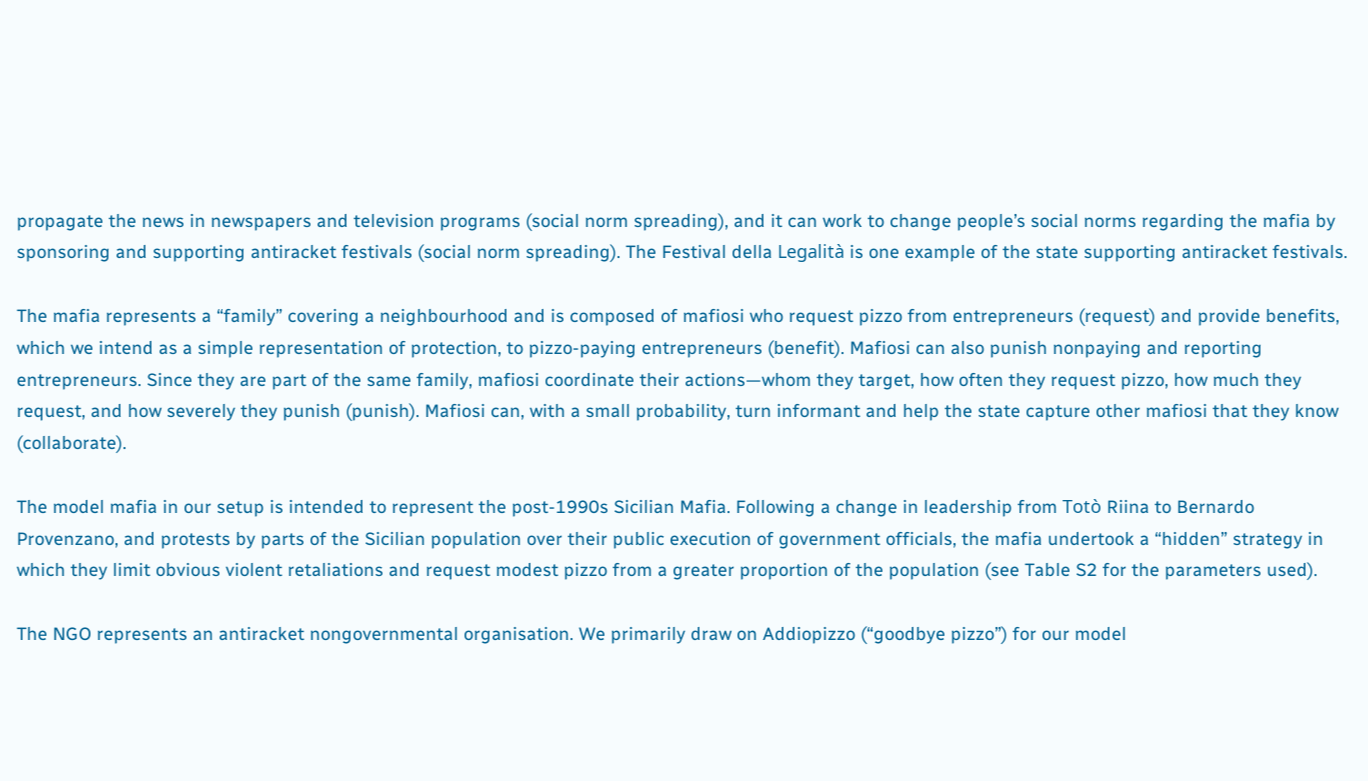propagate the news in newspapers and television programs (social norm spreading), and it can work to change people’s social norms regarding the mafia by sponsoring and supporting antiracket festivals (social norm spreading). The Festival della Legalità is one example of the state supporting antiracket festivals.

The mafia represents a “family” covering a neighbourhood and is composed of mafiosi who request pizzo from entrepreneurs (request) and provide benefits, which we intend as a simple representation of protection, to pizzo-paying entrepreneurs (benefit). Mafiosi can also punish nonpaying and reporting entrepreneurs. Since they are part of the same family, mafiosi coordinate their actions—whom they target, how often they request pizzo, how much they request, and how severely they punish (punish). Mafiosi can, with a small probability, turn informant and help the state capture other mafiosi that they know (collaborate).

The model mafia in our setup is intended to represent the post-1990s Sicilian Mafia. Following a change in leadership from Totò Riina to Bernardo Provenzano, and protests by parts of the Sicilian population over their public execution of government officials, the mafia undertook a “hidden” strategy in which they limit obvious violent retaliations and request modest pizzo from a greater proportion of the population (see Table S2 for the parameters used).

The NGO represents an antiracket nongovernmental organisation. We primarily draw on Addiopizzo (“goodbye pizzo”) for our model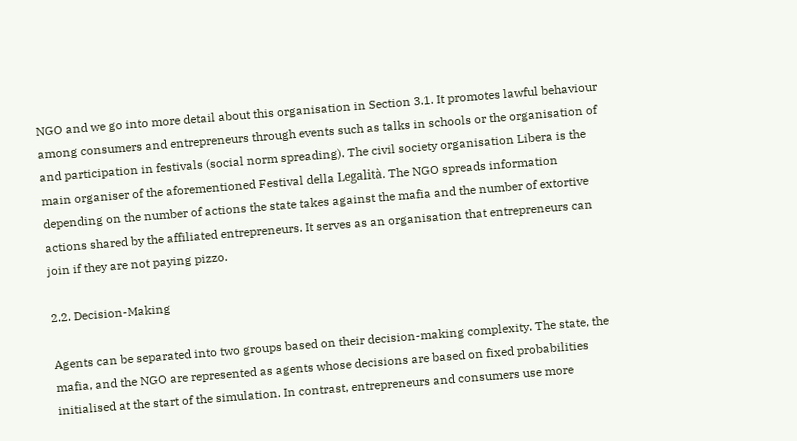NGO and we go into more detail about this organisation in Section 3.1. It promotes lawful behaviour among consumers and entrepreneurs through events such as talks in schools or the organisation of and participation in festivals (social norm spreading). The civil society organisation Libera is the main organiser of the aforementioned Festival della Legalità. The NGO spreads information depending on the number of actions the state takes against the mafia and the number of extortive actions shared by the affiliated entrepreneurs. It serves as an organisation that entrepreneurs can join if they are not paying pizzo.

2.2. Decision-Making

Agents can be separated into two groups based on their decision-making complexity. The state, the mafia, and the NGO are represented as agents whose decisions are based on fixed probabilities initialised at the start of the simulation. In contrast, entrepreneurs and consumers use more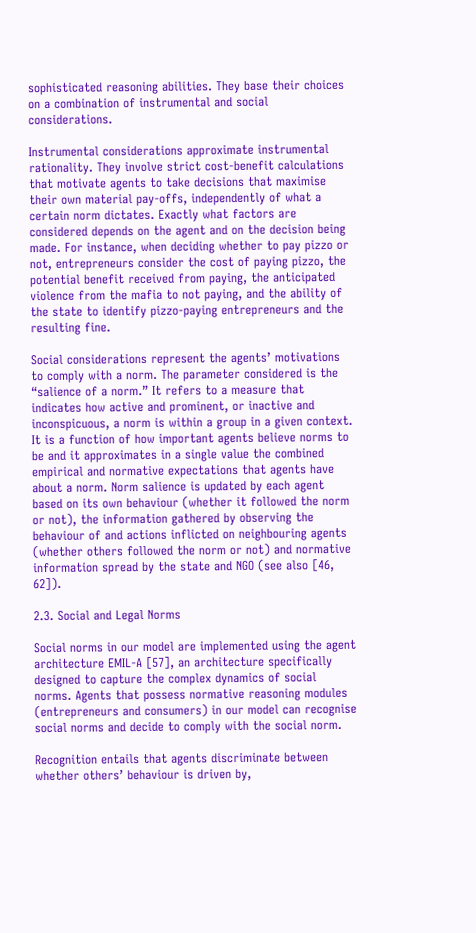sophisticated reasoning abilities. They base their choices on a combination of instrumental and social considerations.

Instrumental considerations approximate instrumental rationality. They involve strict cost-benefit calculations that motivate agents to take decisions that maximise their own material pay-offs, independently of what a certain norm dictates. Exactly what factors are considered depends on the agent and on the decision being made. For instance, when deciding whether to pay pizzo or not, entrepreneurs consider the cost of paying pizzo, the potential benefit received from paying, the anticipated violence from the mafia to not paying, and the ability of the state to identify pizzo-paying entrepreneurs and the resulting fine.

Social considerations represent the agents’ motivations to comply with a norm. The parameter considered is the “salience of a norm.” It refers to a measure that indicates how active and prominent, or inactive and inconspicuous, a norm is within a group in a given context. It is a function of how important agents believe norms to be and it approximates in a single value the combined empirical and normative expectations that agents have about a norm. Norm salience is updated by each agent based on its own behaviour (whether it followed the norm or not), the information gathered by observing the behaviour of and actions inflicted on neighbouring agents (whether others followed the norm or not) and normative information spread by the state and NGO (see also [46, 62]).

2.3. Social and Legal Norms

Social norms in our model are implemented using the agent architecture EMIL-A [57], an architecture specifically designed to capture the complex dynamics of social norms. Agents that possess normative reasoning modules (entrepreneurs and consumers) in our model can recognise social norms and decide to comply with the social norm.

Recognition entails that agents discriminate between whether others’ behaviour is driven by,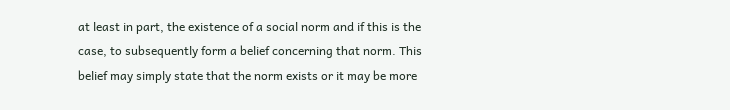at least in part, the existence of a social norm and if this is the case, to subsequently form a belief concerning that norm. This belief may simply state that the norm exists or it may be more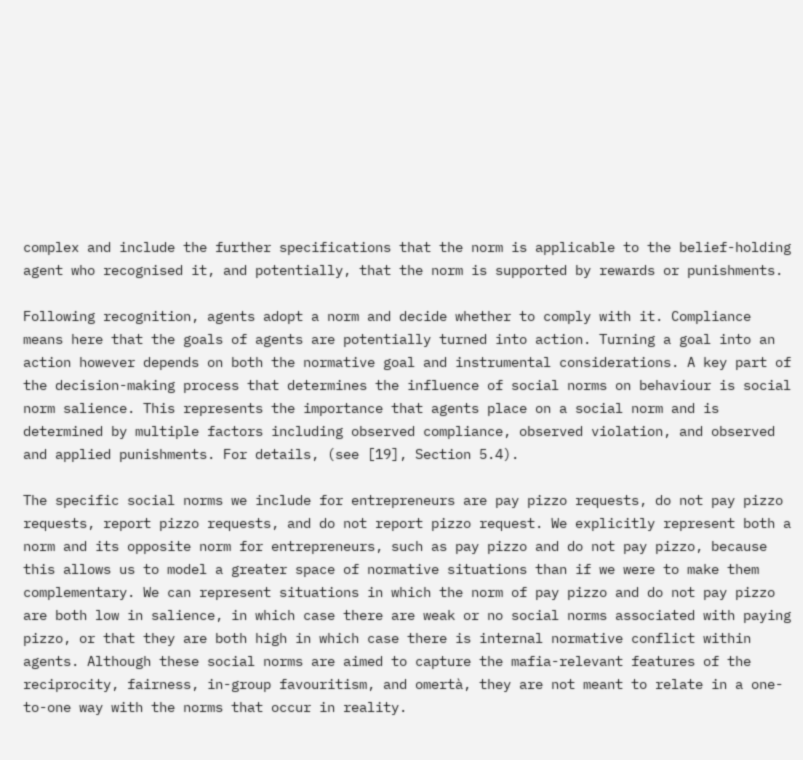complex and include the further specifications that the norm is applicable to the belief-holding agent who recognised it, and potentially, that the norm is supported by rewards or punishments.

Following recognition, agents adopt a norm and decide whether to comply with it. Compliance means here that the goals of agents are potentially turned into action. Turning a goal into an action however depends on both the normative goal and instrumental considerations. A key part of the decision-making process that determines the influence of social norms on behaviour is social norm salience. This represents the importance that agents place on a social norm and is determined by multiple factors including observed compliance, observed violation, and observed and applied punishments. For details, (see [19], Section 5.4).

The specific social norms we include for entrepreneurs are pay pizzo requests, do not pay pizzo requests, report pizzo requests, and do not report pizzo request. We explicitly represent both a norm and its opposite norm for entrepreneurs, such as pay pizzo and do not pay pizzo, because this allows us to model a greater space of normative situations than if we were to make them complementary. We can represent situations in which the norm of pay pizzo and do not pay pizzo are both low in salience, in which case there are weak or no social norms associated with paying pizzo, or that they are both high in which case there is internal normative conflict within agents. Although these social norms are aimed to capture the mafia-relevant features of the reciprocity, fairness, in-group favouritism, and omertà, they are not meant to relate in a one-to-one way with the norms that occur in reality.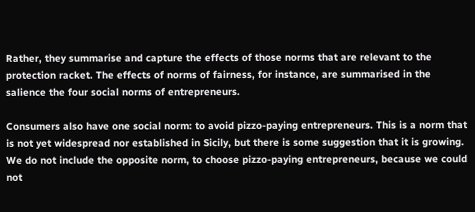Rather, they summarise and capture the effects of those norms that are relevant to the protection racket. The effects of norms of fairness, for instance, are summarised in the salience the four social norms of entrepreneurs.

Consumers also have one social norm: to avoid pizzo-paying entrepreneurs. This is a norm that is not yet widespread nor established in Sicily, but there is some suggestion that it is growing. We do not include the opposite norm, to choose pizzo-paying entrepreneurs, because we could not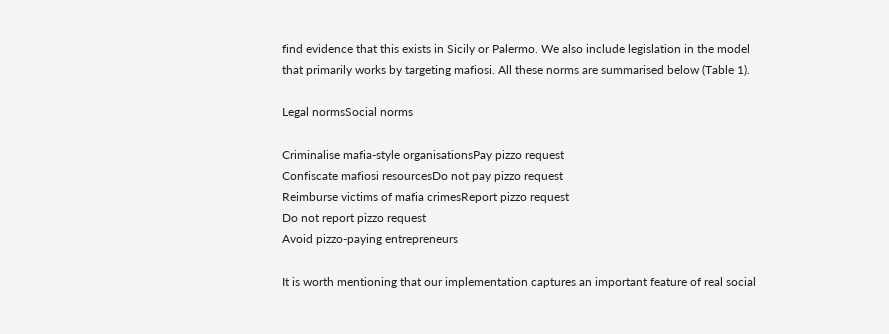find evidence that this exists in Sicily or Palermo. We also include legislation in the model that primarily works by targeting mafiosi. All these norms are summarised below (Table 1).

Legal normsSocial norms

Criminalise mafia-style organisationsPay pizzo request
Confiscate mafiosi resourcesDo not pay pizzo request
Reimburse victims of mafia crimesReport pizzo request
Do not report pizzo request
Avoid pizzo-paying entrepreneurs

It is worth mentioning that our implementation captures an important feature of real social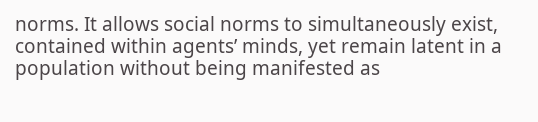norms. It allows social norms to simultaneously exist, contained within agents’ minds, yet remain latent in a population without being manifested as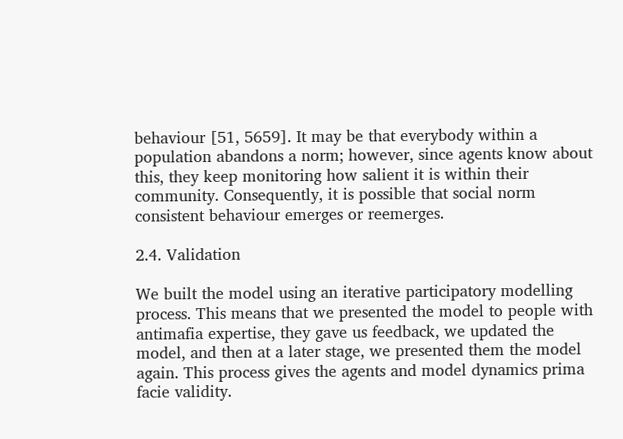behaviour [51, 5659]. It may be that everybody within a population abandons a norm; however, since agents know about this, they keep monitoring how salient it is within their community. Consequently, it is possible that social norm consistent behaviour emerges or reemerges.

2.4. Validation

We built the model using an iterative participatory modelling process. This means that we presented the model to people with antimafia expertise, they gave us feedback, we updated the model, and then at a later stage, we presented them the model again. This process gives the agents and model dynamics prima facie validity.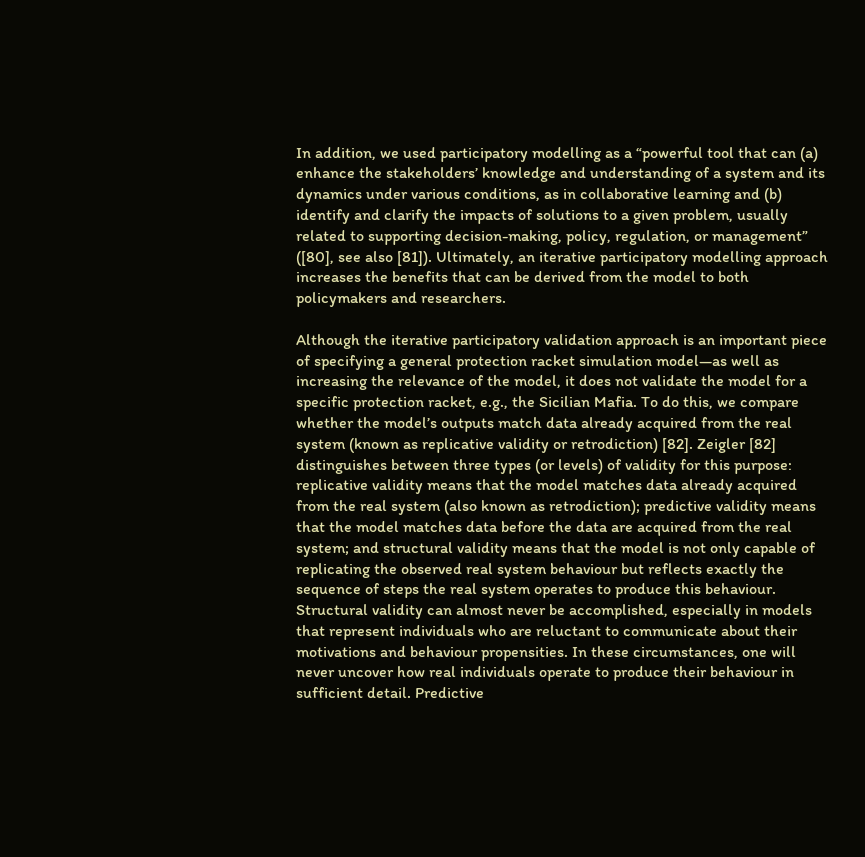In addition, we used participatory modelling as a “powerful tool that can (a) enhance the stakeholders’ knowledge and understanding of a system and its dynamics under various conditions, as in collaborative learning and (b) identify and clarify the impacts of solutions to a given problem, usually related to supporting decision-making, policy, regulation, or management” ([80], see also [81]). Ultimately, an iterative participatory modelling approach increases the benefits that can be derived from the model to both policymakers and researchers.

Although the iterative participatory validation approach is an important piece of specifying a general protection racket simulation model—as well as increasing the relevance of the model, it does not validate the model for a specific protection racket, e.g., the Sicilian Mafia. To do this, we compare whether the model’s outputs match data already acquired from the real system (known as replicative validity or retrodiction) [82]. Zeigler [82] distinguishes between three types (or levels) of validity for this purpose: replicative validity means that the model matches data already acquired from the real system (also known as retrodiction); predictive validity means that the model matches data before the data are acquired from the real system; and structural validity means that the model is not only capable of replicating the observed real system behaviour but reflects exactly the sequence of steps the real system operates to produce this behaviour. Structural validity can almost never be accomplished, especially in models that represent individuals who are reluctant to communicate about their motivations and behaviour propensities. In these circumstances, one will never uncover how real individuals operate to produce their behaviour in sufficient detail. Predictive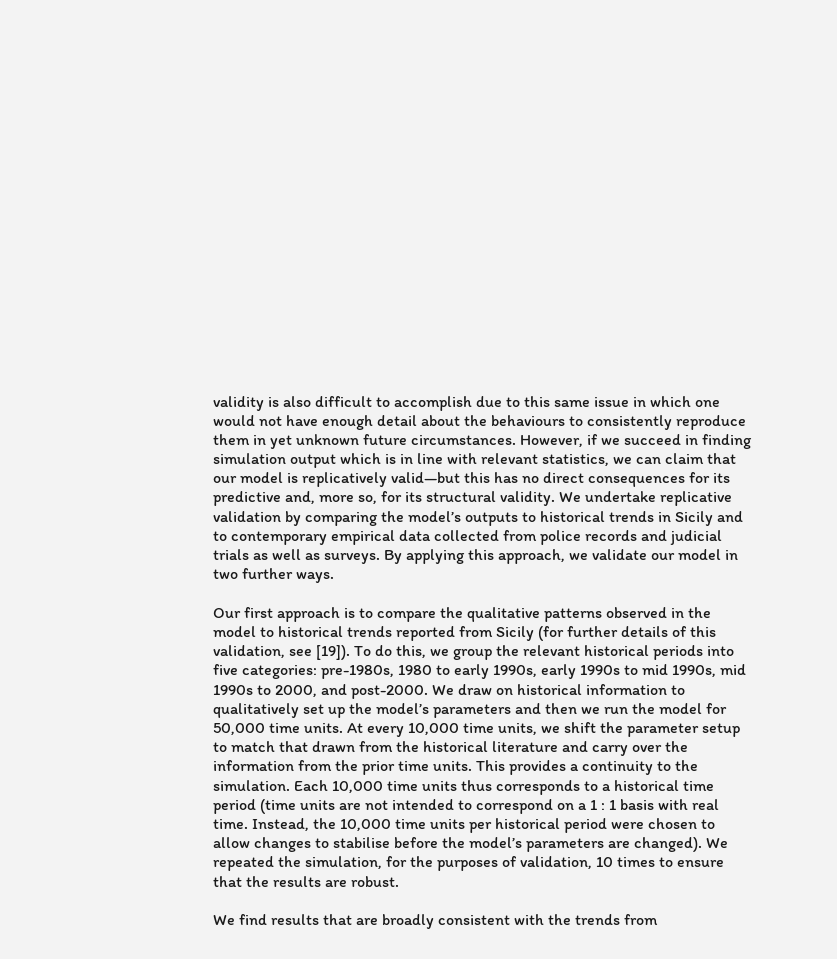validity is also difficult to accomplish due to this same issue in which one would not have enough detail about the behaviours to consistently reproduce them in yet unknown future circumstances. However, if we succeed in finding simulation output which is in line with relevant statistics, we can claim that our model is replicatively valid—but this has no direct consequences for its predictive and, more so, for its structural validity. We undertake replicative validation by comparing the model’s outputs to historical trends in Sicily and to contemporary empirical data collected from police records and judicial trials as well as surveys. By applying this approach, we validate our model in two further ways.

Our first approach is to compare the qualitative patterns observed in the model to historical trends reported from Sicily (for further details of this validation, see [19]). To do this, we group the relevant historical periods into five categories: pre-1980s, 1980 to early 1990s, early 1990s to mid 1990s, mid 1990s to 2000, and post-2000. We draw on historical information to qualitatively set up the model’s parameters and then we run the model for 50,000 time units. At every 10,000 time units, we shift the parameter setup to match that drawn from the historical literature and carry over the information from the prior time units. This provides a continuity to the simulation. Each 10,000 time units thus corresponds to a historical time period (time units are not intended to correspond on a 1 : 1 basis with real time. Instead, the 10,000 time units per historical period were chosen to allow changes to stabilise before the model’s parameters are changed). We repeated the simulation, for the purposes of validation, 10 times to ensure that the results are robust.

We find results that are broadly consistent with the trends from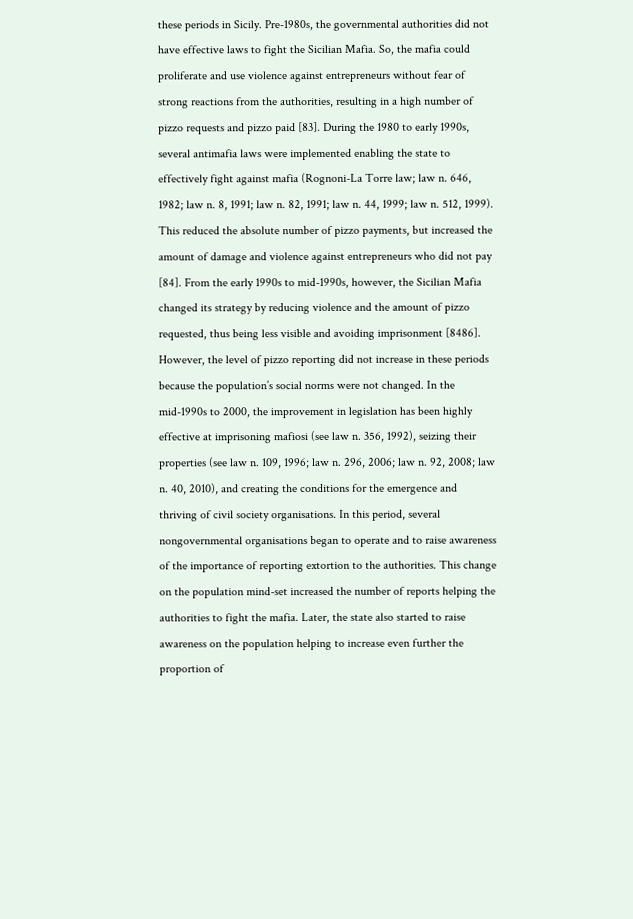these periods in Sicily. Pre-1980s, the governmental authorities did not have effective laws to fight the Sicilian Mafia. So, the mafia could proliferate and use violence against entrepreneurs without fear of strong reactions from the authorities, resulting in a high number of pizzo requests and pizzo paid [83]. During the 1980 to early 1990s, several antimafia laws were implemented enabling the state to effectively fight against mafia (Rognoni-La Torre law; law n. 646, 1982; law n. 8, 1991; law n. 82, 1991; law n. 44, 1999; law n. 512, 1999). This reduced the absolute number of pizzo payments, but increased the amount of damage and violence against entrepreneurs who did not pay [84]. From the early 1990s to mid-1990s, however, the Sicilian Mafia changed its strategy by reducing violence and the amount of pizzo requested, thus being less visible and avoiding imprisonment [8486]. However, the level of pizzo reporting did not increase in these periods because the population’s social norms were not changed. In the mid-1990s to 2000, the improvement in legislation has been highly effective at imprisoning mafiosi (see law n. 356, 1992), seizing their properties (see law n. 109, 1996; law n. 296, 2006; law n. 92, 2008; law n. 40, 2010), and creating the conditions for the emergence and thriving of civil society organisations. In this period, several nongovernmental organisations began to operate and to raise awareness of the importance of reporting extortion to the authorities. This change on the population mind-set increased the number of reports helping the authorities to fight the mafia. Later, the state also started to raise awareness on the population helping to increase even further the proportion of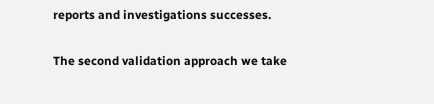reports and investigations successes.

The second validation approach we take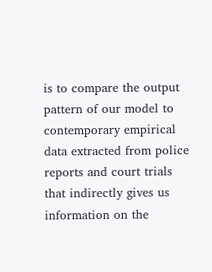is to compare the output pattern of our model to contemporary empirical data extracted from police reports and court trials that indirectly gives us information on the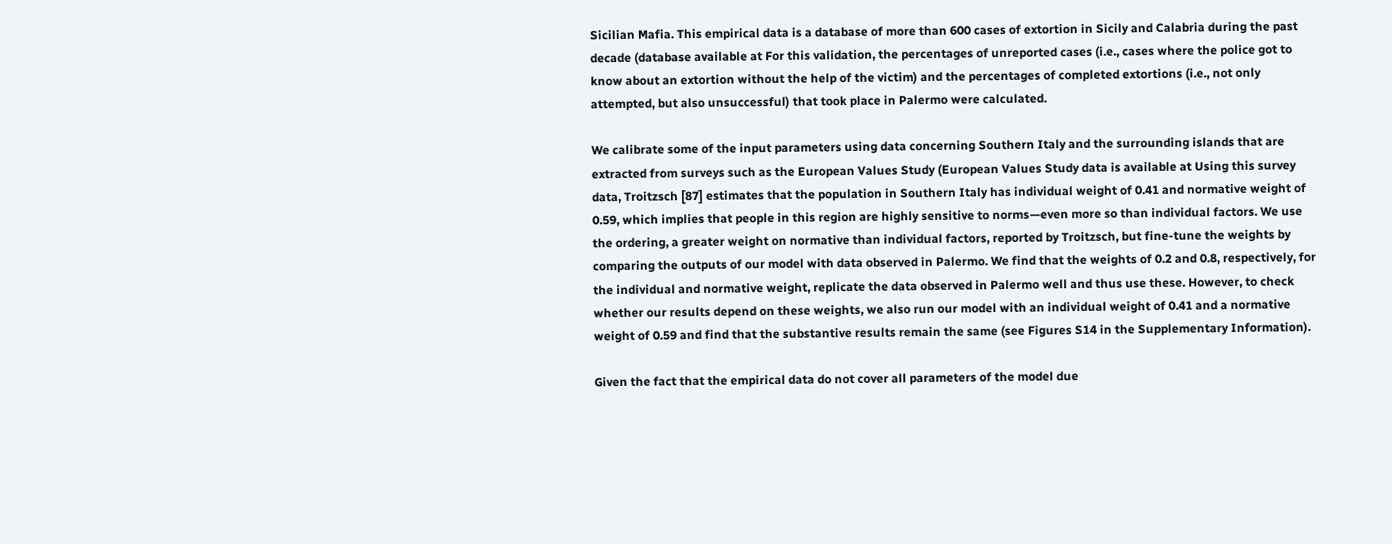Sicilian Mafia. This empirical data is a database of more than 600 cases of extortion in Sicily and Calabria during the past decade (database available at For this validation, the percentages of unreported cases (i.e., cases where the police got to know about an extortion without the help of the victim) and the percentages of completed extortions (i.e., not only attempted, but also unsuccessful) that took place in Palermo were calculated.

We calibrate some of the input parameters using data concerning Southern Italy and the surrounding islands that are extracted from surveys such as the European Values Study (European Values Study data is available at Using this survey data, Troitzsch [87] estimates that the population in Southern Italy has individual weight of 0.41 and normative weight of 0.59, which implies that people in this region are highly sensitive to norms—even more so than individual factors. We use the ordering, a greater weight on normative than individual factors, reported by Troitzsch, but fine-tune the weights by comparing the outputs of our model with data observed in Palermo. We find that the weights of 0.2 and 0.8, respectively, for the individual and normative weight, replicate the data observed in Palermo well and thus use these. However, to check whether our results depend on these weights, we also run our model with an individual weight of 0.41 and a normative weight of 0.59 and find that the substantive results remain the same (see Figures S14 in the Supplementary Information).

Given the fact that the empirical data do not cover all parameters of the model due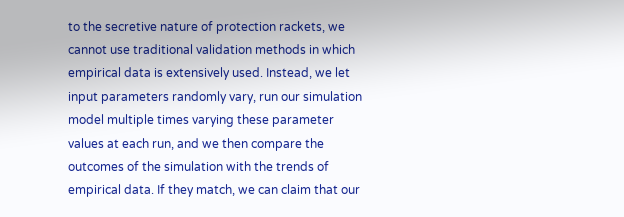to the secretive nature of protection rackets, we cannot use traditional validation methods in which empirical data is extensively used. Instead, we let input parameters randomly vary, run our simulation model multiple times varying these parameter values at each run, and we then compare the outcomes of the simulation with the trends of empirical data. If they match, we can claim that our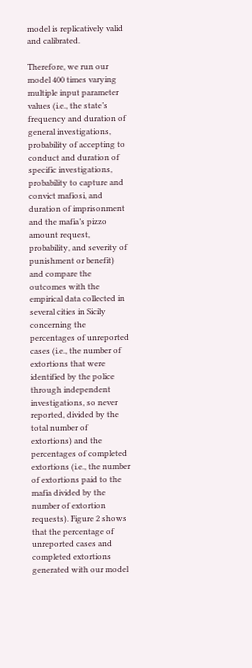model is replicatively valid and calibrated.

Therefore, we run our model 400 times varying multiple input parameter values (i.e., the state’s frequency and duration of general investigations, probability of accepting to conduct and duration of specific investigations, probability to capture and convict mafiosi, and duration of imprisonment and the mafia’s pizzo amount request, probability, and severity of punishment or benefit) and compare the outcomes with the empirical data collected in several cities in Sicily concerning the percentages of unreported cases (i.e., the number of extortions that were identified by the police through independent investigations, so never reported, divided by the total number of extortions) and the percentages of completed extortions (i.e., the number of extortions paid to the mafia divided by the number of extortion requests). Figure 2 shows that the percentage of unreported cases and completed extortions generated with our model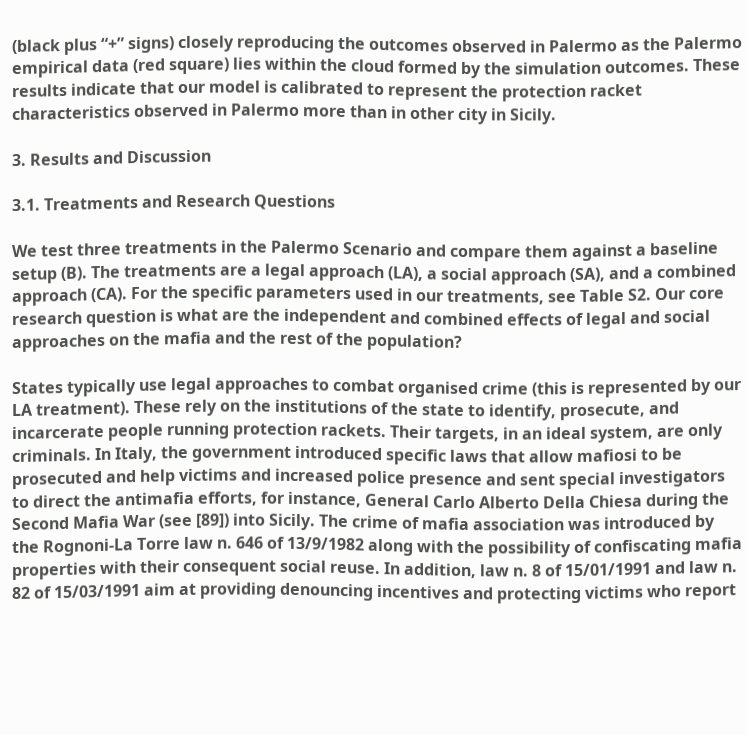(black plus “+” signs) closely reproducing the outcomes observed in Palermo as the Palermo empirical data (red square) lies within the cloud formed by the simulation outcomes. These results indicate that our model is calibrated to represent the protection racket characteristics observed in Palermo more than in other city in Sicily.

3. Results and Discussion

3.1. Treatments and Research Questions

We test three treatments in the Palermo Scenario and compare them against a baseline setup (B). The treatments are a legal approach (LA), a social approach (SA), and a combined approach (CA). For the specific parameters used in our treatments, see Table S2. Our core research question is what are the independent and combined effects of legal and social approaches on the mafia and the rest of the population?

States typically use legal approaches to combat organised crime (this is represented by our LA treatment). These rely on the institutions of the state to identify, prosecute, and incarcerate people running protection rackets. Their targets, in an ideal system, are only criminals. In Italy, the government introduced specific laws that allow mafiosi to be prosecuted and help victims and increased police presence and sent special investigators to direct the antimafia efforts, for instance, General Carlo Alberto Della Chiesa during the Second Mafia War (see [89]) into Sicily. The crime of mafia association was introduced by the Rognoni-La Torre law n. 646 of 13/9/1982 along with the possibility of confiscating mafia properties with their consequent social reuse. In addition, law n. 8 of 15/01/1991 and law n. 82 of 15/03/1991 aim at providing denouncing incentives and protecting victims who report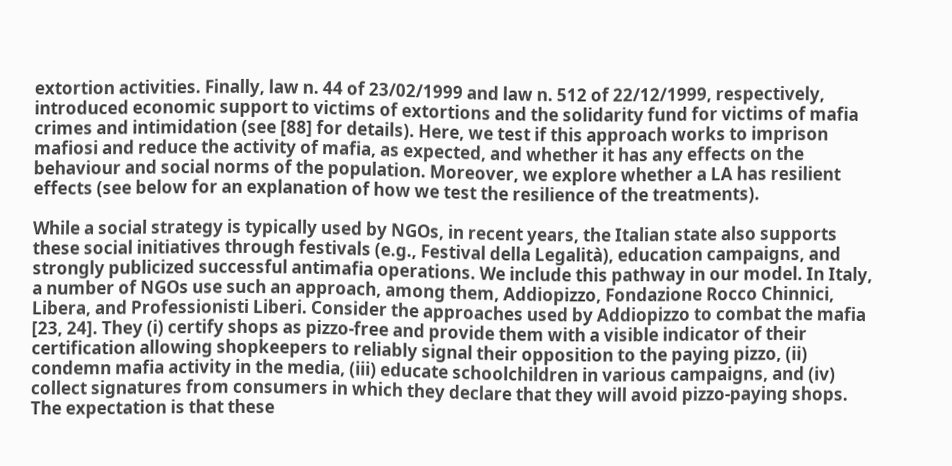extortion activities. Finally, law n. 44 of 23/02/1999 and law n. 512 of 22/12/1999, respectively, introduced economic support to victims of extortions and the solidarity fund for victims of mafia crimes and intimidation (see [88] for details). Here, we test if this approach works to imprison mafiosi and reduce the activity of mafia, as expected, and whether it has any effects on the behaviour and social norms of the population. Moreover, we explore whether a LA has resilient effects (see below for an explanation of how we test the resilience of the treatments).

While a social strategy is typically used by NGOs, in recent years, the Italian state also supports these social initiatives through festivals (e.g., Festival della Legalità), education campaigns, and strongly publicized successful antimafia operations. We include this pathway in our model. In Italy, a number of NGOs use such an approach, among them, Addiopizzo, Fondazione Rocco Chinnici, Libera, and Professionisti Liberi. Consider the approaches used by Addiopizzo to combat the mafia [23, 24]. They (i) certify shops as pizzo-free and provide them with a visible indicator of their certification allowing shopkeepers to reliably signal their opposition to the paying pizzo, (ii) condemn mafia activity in the media, (iii) educate schoolchildren in various campaigns, and (iv) collect signatures from consumers in which they declare that they will avoid pizzo-paying shops. The expectation is that these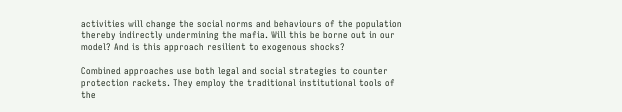activities will change the social norms and behaviours of the population thereby indirectly undermining the mafia. Will this be borne out in our model? And is this approach resilient to exogenous shocks?

Combined approaches use both legal and social strategies to counter protection rackets. They employ the traditional institutional tools of the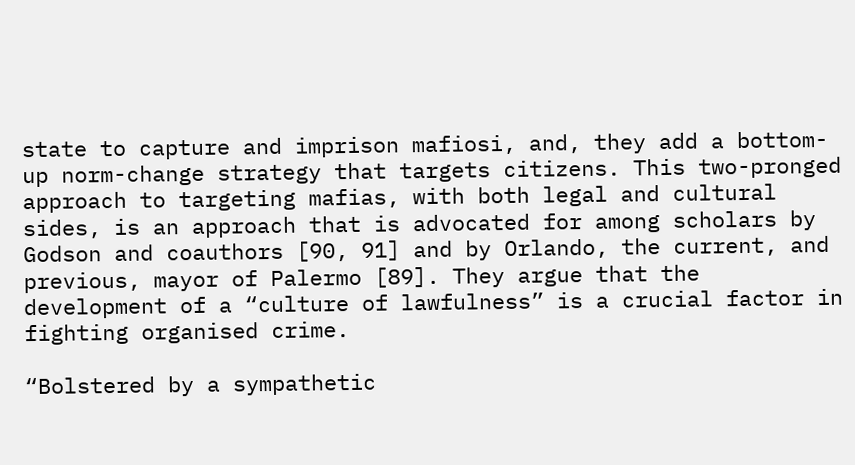state to capture and imprison mafiosi, and, they add a bottom-up norm-change strategy that targets citizens. This two-pronged approach to targeting mafias, with both legal and cultural sides, is an approach that is advocated for among scholars by Godson and coauthors [90, 91] and by Orlando, the current, and previous, mayor of Palermo [89]. They argue that the development of a “culture of lawfulness” is a crucial factor in fighting organised crime.

“Bolstered by a sympathetic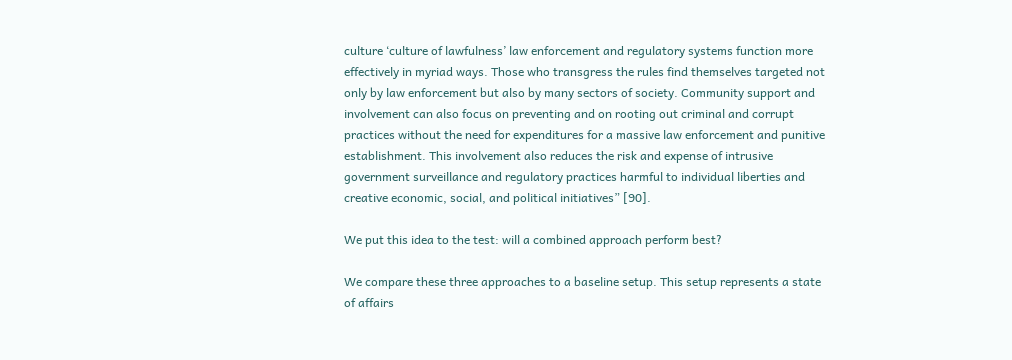culture ‘culture of lawfulness’ law enforcement and regulatory systems function more effectively in myriad ways. Those who transgress the rules find themselves targeted not only by law enforcement but also by many sectors of society. Community support and involvement can also focus on preventing and on rooting out criminal and corrupt practices without the need for expenditures for a massive law enforcement and punitive establishment. This involvement also reduces the risk and expense of intrusive government surveillance and regulatory practices harmful to individual liberties and creative economic, social, and political initiatives” [90].

We put this idea to the test: will a combined approach perform best?

We compare these three approaches to a baseline setup. This setup represents a state of affairs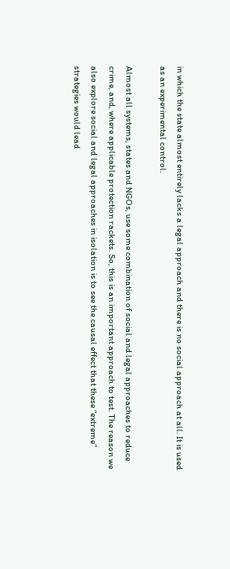in which the state almost entirely lacks a legal approach and there is no social approach at all. It is used as an experimental control.

Almost all systems, states and NGOs, use some combination of social and legal approaches to reduce crime, and, where applicable protection rackets. So, this is an important approach to test. The reason we also explore social and legal approaches in isolation is to see the causal effect that these “extreme” strategies would lead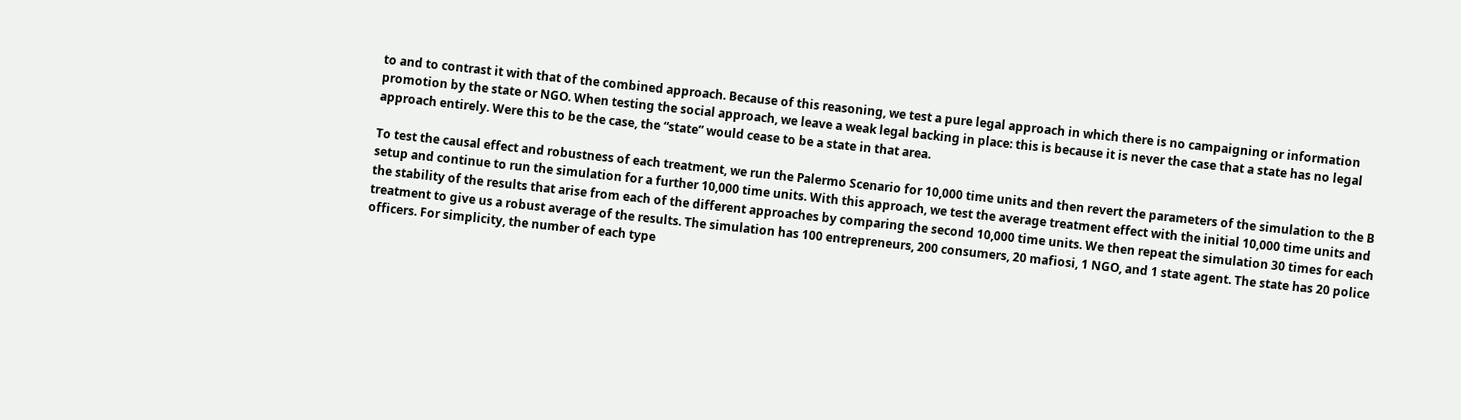to and to contrast it with that of the combined approach. Because of this reasoning, we test a pure legal approach in which there is no campaigning or information promotion by the state or NGO. When testing the social approach, we leave a weak legal backing in place: this is because it is never the case that a state has no legal approach entirely. Were this to be the case, the “state” would cease to be a state in that area.

To test the causal effect and robustness of each treatment, we run the Palermo Scenario for 10,000 time units and then revert the parameters of the simulation to the B setup and continue to run the simulation for a further 10,000 time units. With this approach, we test the average treatment effect with the initial 10,000 time units and the stability of the results that arise from each of the different approaches by comparing the second 10,000 time units. We then repeat the simulation 30 times for each treatment to give us a robust average of the results. The simulation has 100 entrepreneurs, 200 consumers, 20 mafiosi, 1 NGO, and 1 state agent. The state has 20 police officers. For simplicity, the number of each type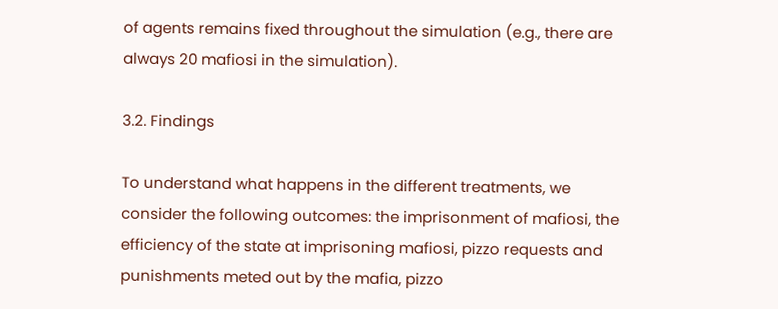of agents remains fixed throughout the simulation (e.g., there are always 20 mafiosi in the simulation).

3.2. Findings

To understand what happens in the different treatments, we consider the following outcomes: the imprisonment of mafiosi, the efficiency of the state at imprisoning mafiosi, pizzo requests and punishments meted out by the mafia, pizzo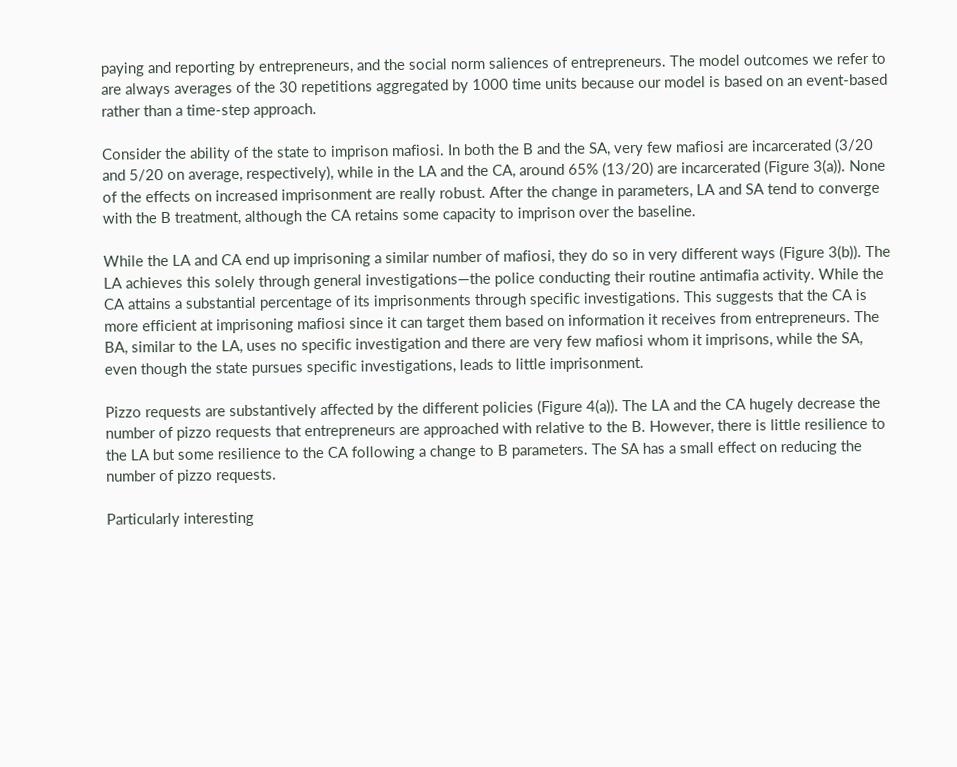paying and reporting by entrepreneurs, and the social norm saliences of entrepreneurs. The model outcomes we refer to are always averages of the 30 repetitions aggregated by 1000 time units because our model is based on an event-based rather than a time-step approach.

Consider the ability of the state to imprison mafiosi. In both the B and the SA, very few mafiosi are incarcerated (3/20 and 5/20 on average, respectively), while in the LA and the CA, around 65% (13/20) are incarcerated (Figure 3(a)). None of the effects on increased imprisonment are really robust. After the change in parameters, LA and SA tend to converge with the B treatment, although the CA retains some capacity to imprison over the baseline.

While the LA and CA end up imprisoning a similar number of mafiosi, they do so in very different ways (Figure 3(b)). The LA achieves this solely through general investigations—the police conducting their routine antimafia activity. While the CA attains a substantial percentage of its imprisonments through specific investigations. This suggests that the CA is more efficient at imprisoning mafiosi since it can target them based on information it receives from entrepreneurs. The BA, similar to the LA, uses no specific investigation and there are very few mafiosi whom it imprisons, while the SA, even though the state pursues specific investigations, leads to little imprisonment.

Pizzo requests are substantively affected by the different policies (Figure 4(a)). The LA and the CA hugely decrease the number of pizzo requests that entrepreneurs are approached with relative to the B. However, there is little resilience to the LA but some resilience to the CA following a change to B parameters. The SA has a small effect on reducing the number of pizzo requests.

Particularly interesting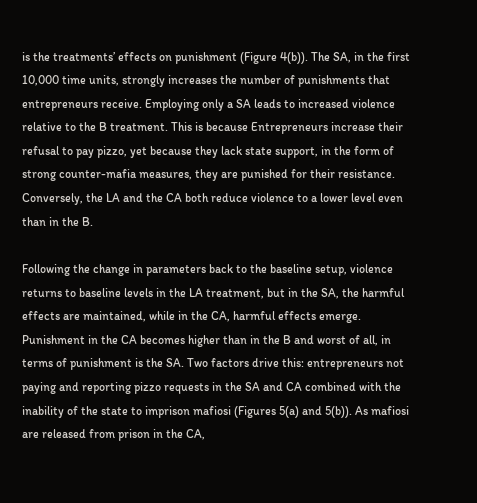is the treatments’ effects on punishment (Figure 4(b)). The SA, in the first 10,000 time units, strongly increases the number of punishments that entrepreneurs receive. Employing only a SA leads to increased violence relative to the B treatment. This is because Entrepreneurs increase their refusal to pay pizzo, yet because they lack state support, in the form of strong counter-mafia measures, they are punished for their resistance. Conversely, the LA and the CA both reduce violence to a lower level even than in the B.

Following the change in parameters back to the baseline setup, violence returns to baseline levels in the LA treatment, but in the SA, the harmful effects are maintained, while in the CA, harmful effects emerge. Punishment in the CA becomes higher than in the B and worst of all, in terms of punishment is the SA. Two factors drive this: entrepreneurs not paying and reporting pizzo requests in the SA and CA combined with the inability of the state to imprison mafiosi (Figures 5(a) and 5(b)). As mafiosi are released from prison in the CA,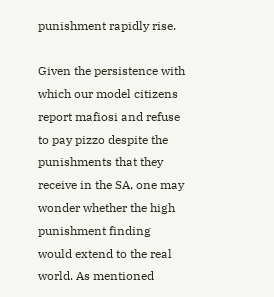punishment rapidly rise.

Given the persistence with which our model citizens report mafiosi and refuse to pay pizzo despite the punishments that they receive in the SA, one may wonder whether the high punishment finding would extend to the real world. As mentioned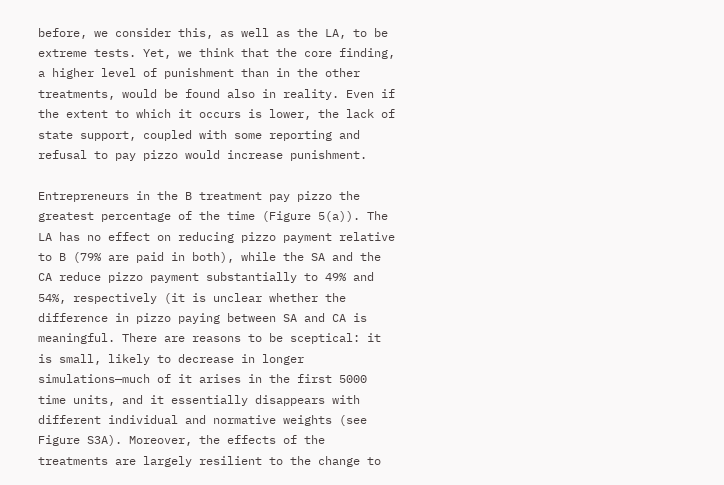before, we consider this, as well as the LA, to be extreme tests. Yet, we think that the core finding, a higher level of punishment than in the other treatments, would be found also in reality. Even if the extent to which it occurs is lower, the lack of state support, coupled with some reporting and refusal to pay pizzo would increase punishment.

Entrepreneurs in the B treatment pay pizzo the greatest percentage of the time (Figure 5(a)). The LA has no effect on reducing pizzo payment relative to B (79% are paid in both), while the SA and the CA reduce pizzo payment substantially to 49% and 54%, respectively (it is unclear whether the difference in pizzo paying between SA and CA is meaningful. There are reasons to be sceptical: it is small, likely to decrease in longer simulations—much of it arises in the first 5000 time units, and it essentially disappears with different individual and normative weights (see Figure S3A). Moreover, the effects of the treatments are largely resilient to the change to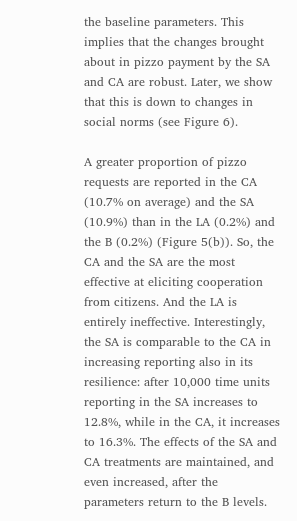the baseline parameters. This implies that the changes brought about in pizzo payment by the SA and CA are robust. Later, we show that this is down to changes in social norms (see Figure 6).

A greater proportion of pizzo requests are reported in the CA (10.7% on average) and the SA (10.9%) than in the LA (0.2%) and the B (0.2%) (Figure 5(b)). So, the CA and the SA are the most effective at eliciting cooperation from citizens. And the LA is entirely ineffective. Interestingly, the SA is comparable to the CA in increasing reporting also in its resilience: after 10,000 time units reporting in the SA increases to 12.8%, while in the CA, it increases to 16.3%. The effects of the SA and CA treatments are maintained, and even increased, after the parameters return to the B levels.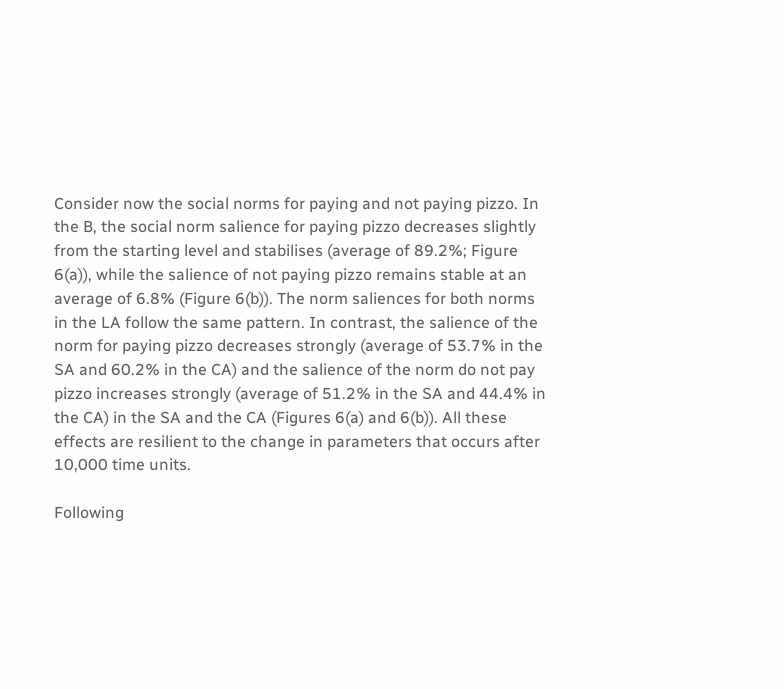Consider now the social norms for paying and not paying pizzo. In the B, the social norm salience for paying pizzo decreases slightly from the starting level and stabilises (average of 89.2%; Figure 6(a)), while the salience of not paying pizzo remains stable at an average of 6.8% (Figure 6(b)). The norm saliences for both norms in the LA follow the same pattern. In contrast, the salience of the norm for paying pizzo decreases strongly (average of 53.7% in the SA and 60.2% in the CA) and the salience of the norm do not pay pizzo increases strongly (average of 51.2% in the SA and 44.4% in the CA) in the SA and the CA (Figures 6(a) and 6(b)). All these effects are resilient to the change in parameters that occurs after 10,000 time units.

Following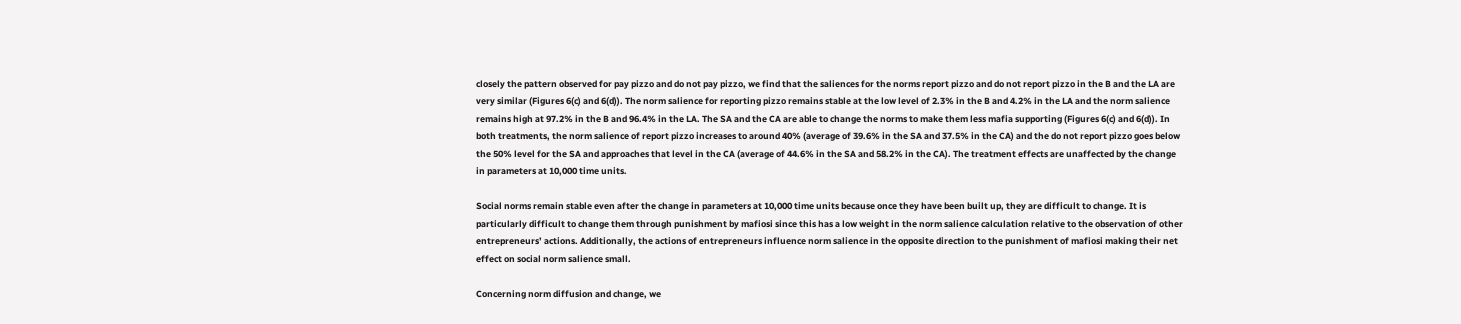closely the pattern observed for pay pizzo and do not pay pizzo, we find that the saliences for the norms report pizzo and do not report pizzo in the B and the LA are very similar (Figures 6(c) and 6(d)). The norm salience for reporting pizzo remains stable at the low level of 2.3% in the B and 4.2% in the LA and the norm salience remains high at 97.2% in the B and 96.4% in the LA. The SA and the CA are able to change the norms to make them less mafia supporting (Figures 6(c) and 6(d)). In both treatments, the norm salience of report pizzo increases to around 40% (average of 39.6% in the SA and 37.5% in the CA) and the do not report pizzo goes below the 50% level for the SA and approaches that level in the CA (average of 44.6% in the SA and 58.2% in the CA). The treatment effects are unaffected by the change in parameters at 10,000 time units.

Social norms remain stable even after the change in parameters at 10,000 time units because once they have been built up, they are difficult to change. It is particularly difficult to change them through punishment by mafiosi since this has a low weight in the norm salience calculation relative to the observation of other entrepreneurs’ actions. Additionally, the actions of entrepreneurs influence norm salience in the opposite direction to the punishment of mafiosi making their net effect on social norm salience small.

Concerning norm diffusion and change, we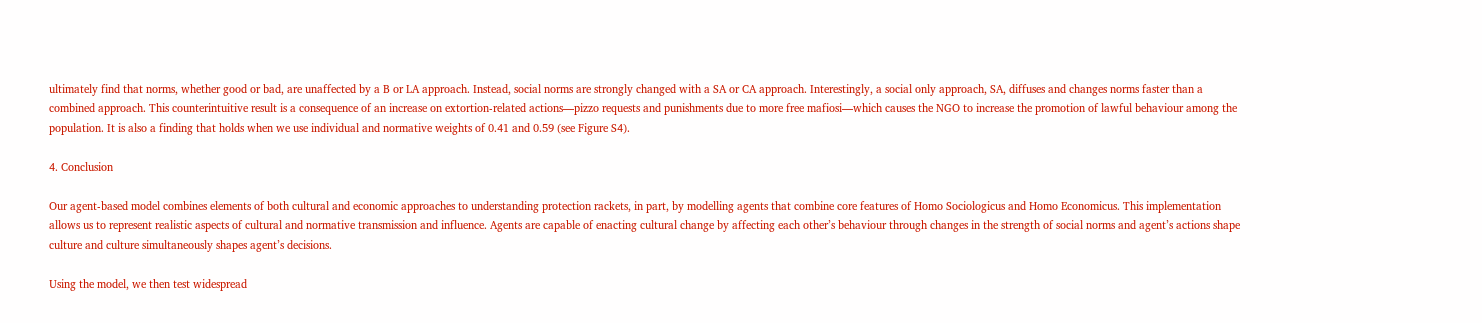ultimately find that norms, whether good or bad, are unaffected by a B or LA approach. Instead, social norms are strongly changed with a SA or CA approach. Interestingly, a social only approach, SA, diffuses and changes norms faster than a combined approach. This counterintuitive result is a consequence of an increase on extortion-related actions—pizzo requests and punishments due to more free mafiosi—which causes the NGO to increase the promotion of lawful behaviour among the population. It is also a finding that holds when we use individual and normative weights of 0.41 and 0.59 (see Figure S4).

4. Conclusion

Our agent-based model combines elements of both cultural and economic approaches to understanding protection rackets, in part, by modelling agents that combine core features of Homo Sociologicus and Homo Economicus. This implementation allows us to represent realistic aspects of cultural and normative transmission and influence. Agents are capable of enacting cultural change by affecting each other’s behaviour through changes in the strength of social norms and agent’s actions shape culture and culture simultaneously shapes agent’s decisions.

Using the model, we then test widespread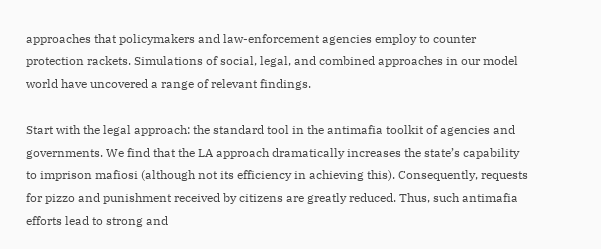approaches that policymakers and law-enforcement agencies employ to counter protection rackets. Simulations of social, legal, and combined approaches in our model world have uncovered a range of relevant findings.

Start with the legal approach: the standard tool in the antimafia toolkit of agencies and governments. We find that the LA approach dramatically increases the state’s capability to imprison mafiosi (although not its efficiency in achieving this). Consequently, requests for pizzo and punishment received by citizens are greatly reduced. Thus, such antimafia efforts lead to strong and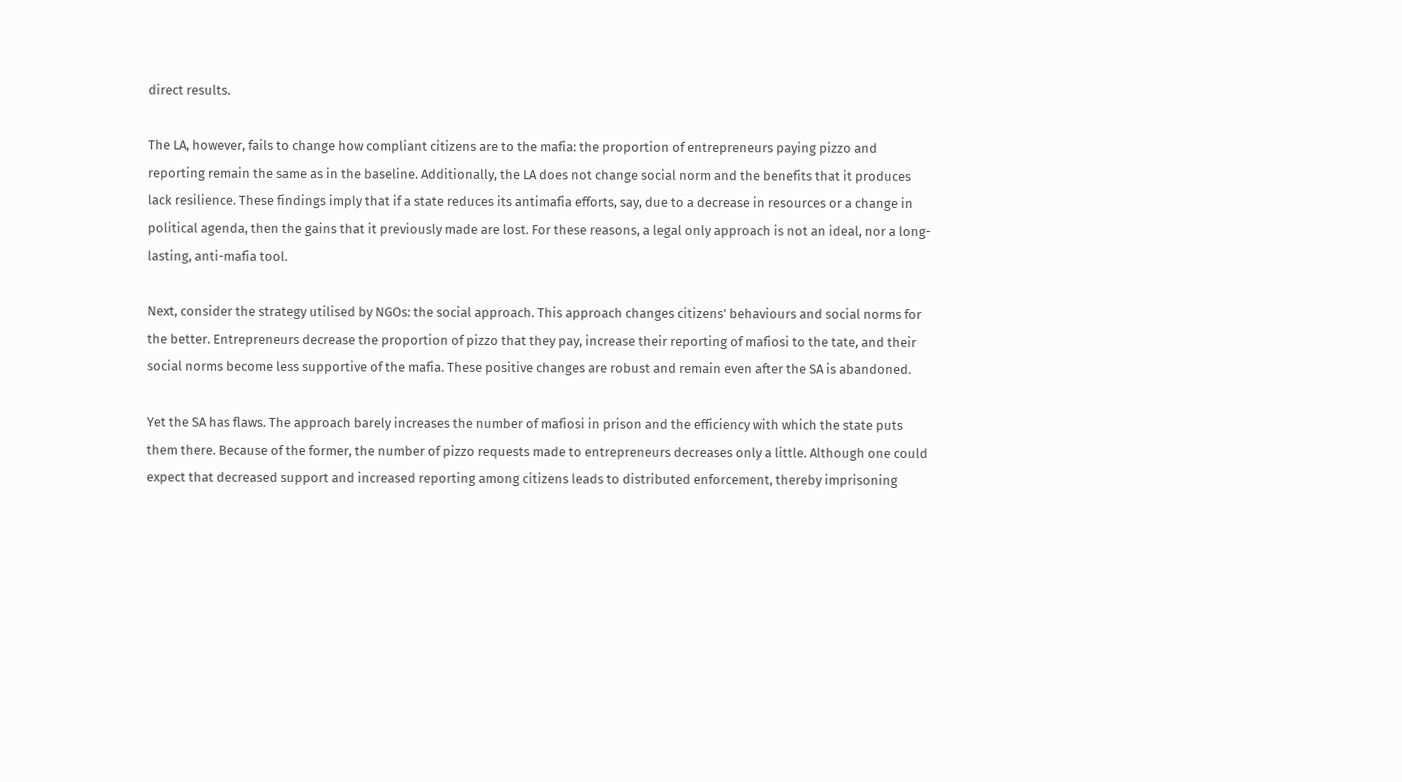direct results.

The LA, however, fails to change how compliant citizens are to the mafia: the proportion of entrepreneurs paying pizzo and reporting remain the same as in the baseline. Additionally, the LA does not change social norm and the benefits that it produces lack resilience. These findings imply that if a state reduces its antimafia efforts, say, due to a decrease in resources or a change in political agenda, then the gains that it previously made are lost. For these reasons, a legal only approach is not an ideal, nor a long-lasting, anti-mafia tool.

Next, consider the strategy utilised by NGOs: the social approach. This approach changes citizens’ behaviours and social norms for the better. Entrepreneurs decrease the proportion of pizzo that they pay, increase their reporting of mafiosi to the tate, and their social norms become less supportive of the mafia. These positive changes are robust and remain even after the SA is abandoned.

Yet the SA has flaws. The approach barely increases the number of mafiosi in prison and the efficiency with which the state puts them there. Because of the former, the number of pizzo requests made to entrepreneurs decreases only a little. Although one could expect that decreased support and increased reporting among citizens leads to distributed enforcement, thereby imprisoning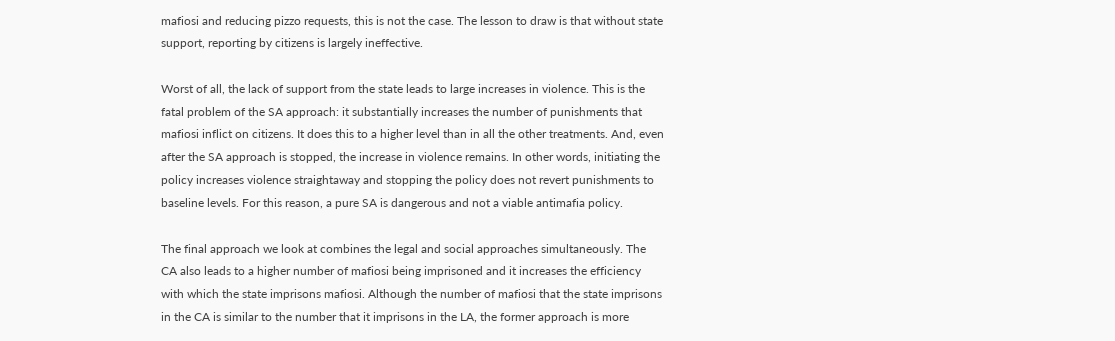mafiosi and reducing pizzo requests, this is not the case. The lesson to draw is that without state support, reporting by citizens is largely ineffective.

Worst of all, the lack of support from the state leads to large increases in violence. This is the fatal problem of the SA approach: it substantially increases the number of punishments that mafiosi inflict on citizens. It does this to a higher level than in all the other treatments. And, even after the SA approach is stopped, the increase in violence remains. In other words, initiating the policy increases violence straightaway and stopping the policy does not revert punishments to baseline levels. For this reason, a pure SA is dangerous and not a viable antimafia policy.

The final approach we look at combines the legal and social approaches simultaneously. The CA also leads to a higher number of mafiosi being imprisoned and it increases the efficiency with which the state imprisons mafiosi. Although the number of mafiosi that the state imprisons in the CA is similar to the number that it imprisons in the LA, the former approach is more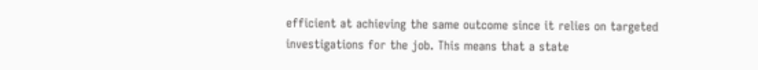efficient at achieving the same outcome since it relies on targeted investigations for the job. This means that a state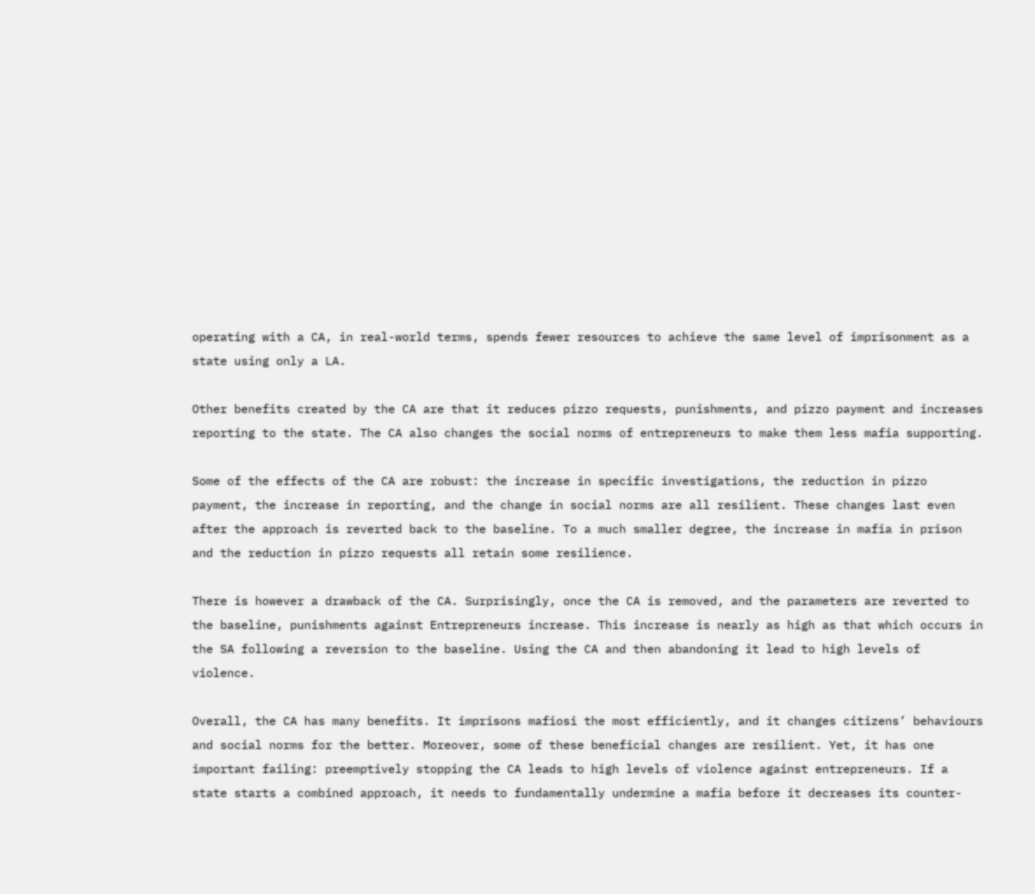operating with a CA, in real-world terms, spends fewer resources to achieve the same level of imprisonment as a state using only a LA.

Other benefits created by the CA are that it reduces pizzo requests, punishments, and pizzo payment and increases reporting to the state. The CA also changes the social norms of entrepreneurs to make them less mafia supporting.

Some of the effects of the CA are robust: the increase in specific investigations, the reduction in pizzo payment, the increase in reporting, and the change in social norms are all resilient. These changes last even after the approach is reverted back to the baseline. To a much smaller degree, the increase in mafia in prison and the reduction in pizzo requests all retain some resilience.

There is however a drawback of the CA. Surprisingly, once the CA is removed, and the parameters are reverted to the baseline, punishments against Entrepreneurs increase. This increase is nearly as high as that which occurs in the SA following a reversion to the baseline. Using the CA and then abandoning it lead to high levels of violence.

Overall, the CA has many benefits. It imprisons mafiosi the most efficiently, and it changes citizens’ behaviours and social norms for the better. Moreover, some of these beneficial changes are resilient. Yet, it has one important failing: preemptively stopping the CA leads to high levels of violence against entrepreneurs. If a state starts a combined approach, it needs to fundamentally undermine a mafia before it decreases its counter-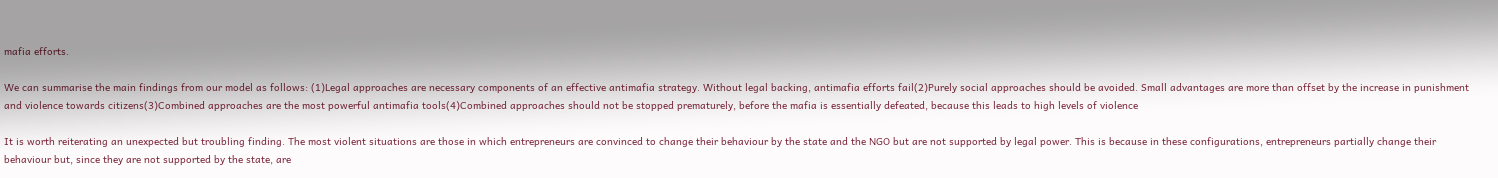mafia efforts.

We can summarise the main findings from our model as follows: (1)Legal approaches are necessary components of an effective antimafia strategy. Without legal backing, antimafia efforts fail(2)Purely social approaches should be avoided. Small advantages are more than offset by the increase in punishment and violence towards citizens(3)Combined approaches are the most powerful antimafia tools(4)Combined approaches should not be stopped prematurely, before the mafia is essentially defeated, because this leads to high levels of violence

It is worth reiterating an unexpected but troubling finding. The most violent situations are those in which entrepreneurs are convinced to change their behaviour by the state and the NGO but are not supported by legal power. This is because in these configurations, entrepreneurs partially change their behaviour but, since they are not supported by the state, are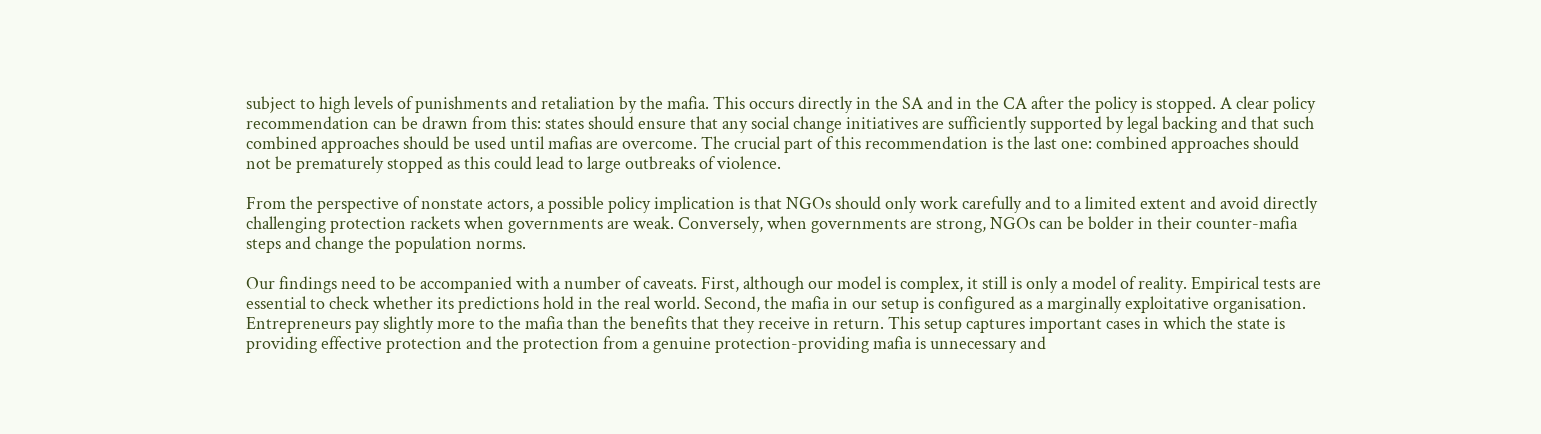subject to high levels of punishments and retaliation by the mafia. This occurs directly in the SA and in the CA after the policy is stopped. A clear policy recommendation can be drawn from this: states should ensure that any social change initiatives are sufficiently supported by legal backing and that such combined approaches should be used until mafias are overcome. The crucial part of this recommendation is the last one: combined approaches should not be prematurely stopped as this could lead to large outbreaks of violence.

From the perspective of nonstate actors, a possible policy implication is that NGOs should only work carefully and to a limited extent and avoid directly challenging protection rackets when governments are weak. Conversely, when governments are strong, NGOs can be bolder in their counter-mafia steps and change the population norms.

Our findings need to be accompanied with a number of caveats. First, although our model is complex, it still is only a model of reality. Empirical tests are essential to check whether its predictions hold in the real world. Second, the mafia in our setup is configured as a marginally exploitative organisation. Entrepreneurs pay slightly more to the mafia than the benefits that they receive in return. This setup captures important cases in which the state is providing effective protection and the protection from a genuine protection-providing mafia is unnecessary and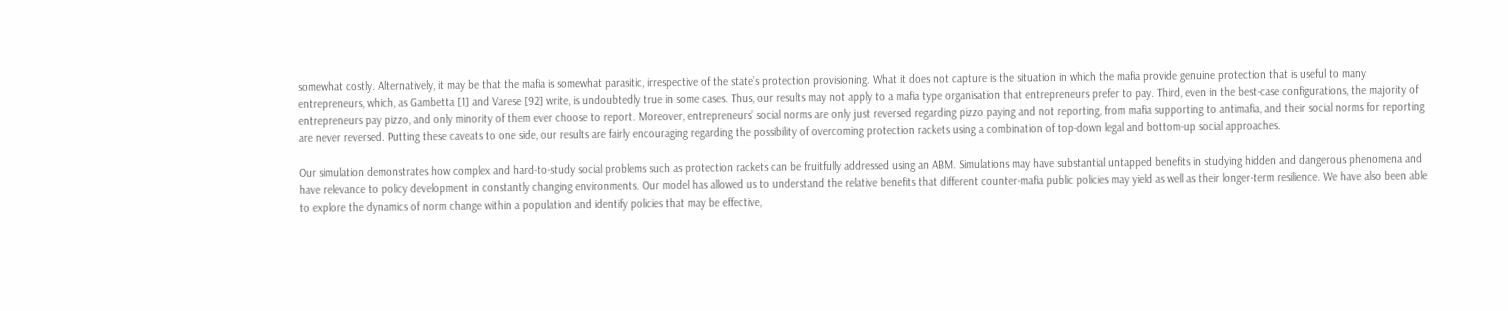somewhat costly. Alternatively, it may be that the mafia is somewhat parasitic, irrespective of the state’s protection provisioning. What it does not capture is the situation in which the mafia provide genuine protection that is useful to many entrepreneurs, which, as Gambetta [1] and Varese [92] write, is undoubtedly true in some cases. Thus, our results may not apply to a mafia type organisation that entrepreneurs prefer to pay. Third, even in the best-case configurations, the majority of entrepreneurs pay pizzo, and only minority of them ever choose to report. Moreover, entrepreneurs’ social norms are only just reversed regarding pizzo paying and not reporting, from mafia supporting to antimafia, and their social norms for reporting are never reversed. Putting these caveats to one side, our results are fairly encouraging regarding the possibility of overcoming protection rackets using a combination of top-down legal and bottom-up social approaches.

Our simulation demonstrates how complex and hard-to-study social problems such as protection rackets can be fruitfully addressed using an ABM. Simulations may have substantial untapped benefits in studying hidden and dangerous phenomena and have relevance to policy development in constantly changing environments. Our model has allowed us to understand the relative benefits that different counter-mafia public policies may yield as well as their longer-term resilience. We have also been able to explore the dynamics of norm change within a population and identify policies that may be effective,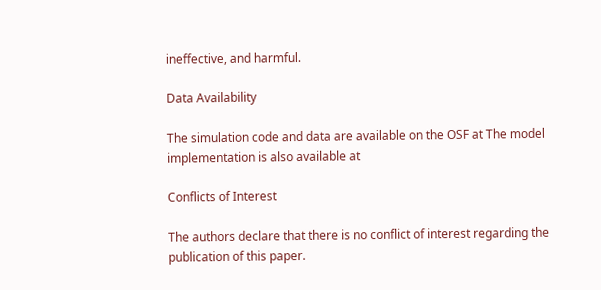ineffective, and harmful.

Data Availability

The simulation code and data are available on the OSF at The model implementation is also available at

Conflicts of Interest

The authors declare that there is no conflict of interest regarding the publication of this paper.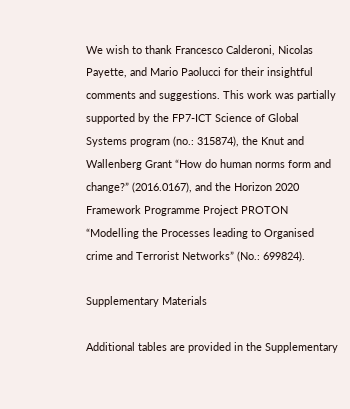We wish to thank Francesco Calderoni, Nicolas Payette, and Mario Paolucci for their insightful comments and suggestions. This work was partially supported by the FP7-ICT Science of Global Systems program (no.: 315874), the Knut and Wallenberg Grant “How do human norms form and change?” (2016.0167), and the Horizon 2020 Framework Programme Project PROTON “Modelling the Processes leading to Organised crime and Terrorist Networks” (No.: 699824).

Supplementary Materials

Additional tables are provided in the Supplementary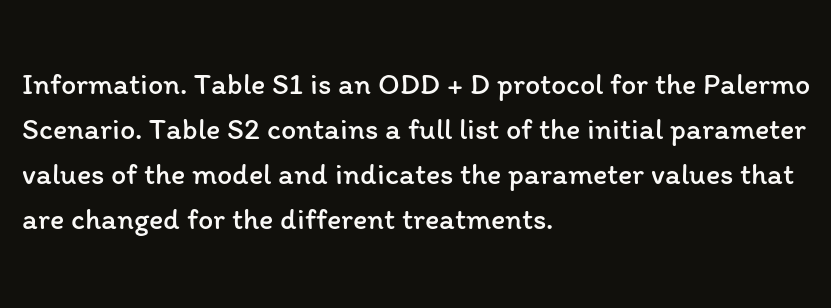Information. Table S1 is an ODD + D protocol for the Palermo Scenario. Table S2 contains a full list of the initial parameter values of the model and indicates the parameter values that are changed for the different treatments.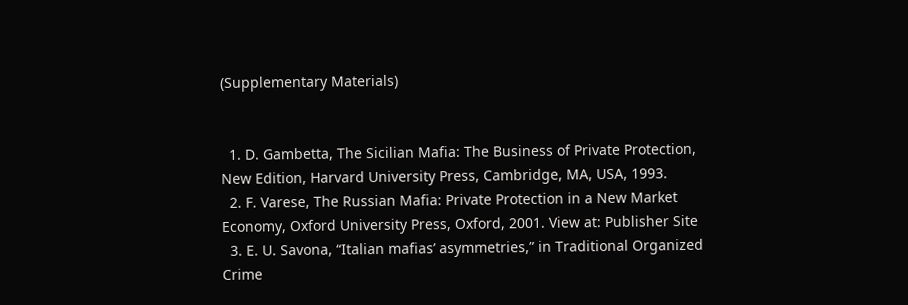(Supplementary Materials)


  1. D. Gambetta, The Sicilian Mafia: The Business of Private Protection, New Edition, Harvard University Press, Cambridge, MA, USA, 1993.
  2. F. Varese, The Russian Mafia: Private Protection in a New Market Economy, Oxford University Press, Oxford, 2001. View at: Publisher Site
  3. E. U. Savona, “Italian mafias’ asymmetries,” in Traditional Organized Crime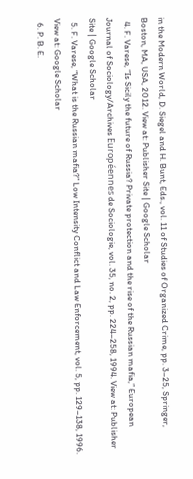in the Modern World, D. Siegel and H. Bunt, Eds., vol. 11 of Studies of Organized Crime, pp. 3–25, Springer, Boston, MA, USA, 2012. View at: Publisher Site | Google Scholar
  4. F. Varese, “Is Sicily the future of Russia? Private protection and the rise of the Russian mafia,” European Journal of Sociology/Archives Européennes de Sociologie, vol. 35, no. 2, pp. 224–258, 1994. View at: Publisher Site | Google Scholar
  5. F. Varese, “What is the Russian mafia?” Low Intensity Conflict and Law Enforcement, vol. 5, pp. 129–138, 1996. View at: Google Scholar
  6. P. B. E.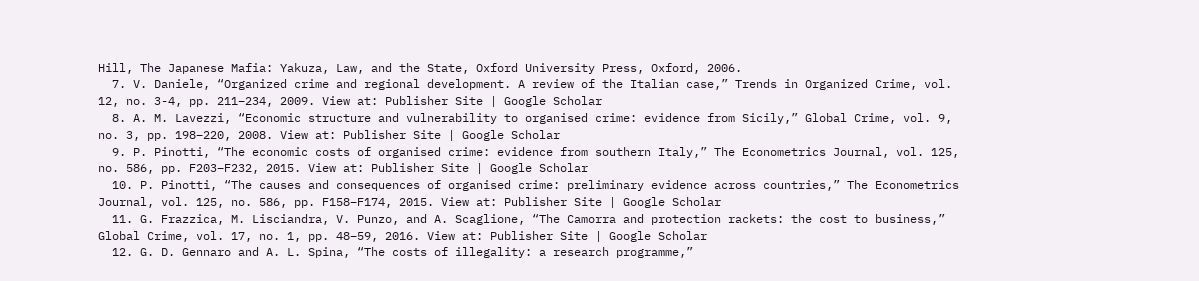Hill, The Japanese Mafia: Yakuza, Law, and the State, Oxford University Press, Oxford, 2006.
  7. V. Daniele, “Organized crime and regional development. A review of the Italian case,” Trends in Organized Crime, vol. 12, no. 3-4, pp. 211–234, 2009. View at: Publisher Site | Google Scholar
  8. A. M. Lavezzi, “Economic structure and vulnerability to organised crime: evidence from Sicily,” Global Crime, vol. 9, no. 3, pp. 198–220, 2008. View at: Publisher Site | Google Scholar
  9. P. Pinotti, “The economic costs of organised crime: evidence from southern Italy,” The Econometrics Journal, vol. 125, no. 586, pp. F203–F232, 2015. View at: Publisher Site | Google Scholar
  10. P. Pinotti, “The causes and consequences of organised crime: preliminary evidence across countries,” The Econometrics Journal, vol. 125, no. 586, pp. F158–F174, 2015. View at: Publisher Site | Google Scholar
  11. G. Frazzica, M. Lisciandra, V. Punzo, and A. Scaglione, “The Camorra and protection rackets: the cost to business,” Global Crime, vol. 17, no. 1, pp. 48–59, 2016. View at: Publisher Site | Google Scholar
  12. G. D. Gennaro and A. L. Spina, “The costs of illegality: a research programme,”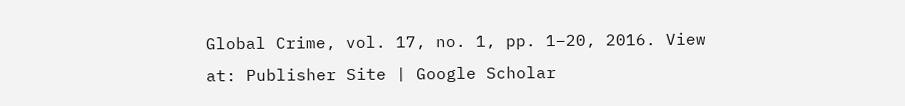Global Crime, vol. 17, no. 1, pp. 1–20, 2016. View at: Publisher Site | Google Scholar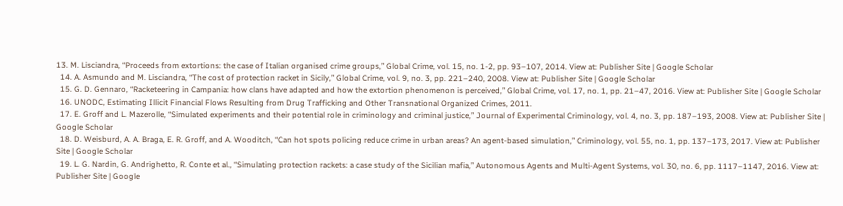13. M. Lisciandra, “Proceeds from extortions: the case of Italian organised crime groups,” Global Crime, vol. 15, no. 1-2, pp. 93–107, 2014. View at: Publisher Site | Google Scholar
  14. A. Asmundo and M. Lisciandra, “The cost of protection racket in Sicily,” Global Crime, vol. 9, no. 3, pp. 221–240, 2008. View at: Publisher Site | Google Scholar
  15. G. D. Gennaro, “Racketeering in Campania: how clans have adapted and how the extortion phenomenon is perceived,” Global Crime, vol. 17, no. 1, pp. 21–47, 2016. View at: Publisher Site | Google Scholar
  16. UNODC, Estimating Illicit Financial Flows Resulting from Drug Trafficking and Other Transnational Organized Crimes, 2011.
  17. E. Groff and L. Mazerolle, “Simulated experiments and their potential role in criminology and criminal justice,” Journal of Experimental Criminology, vol. 4, no. 3, pp. 187–193, 2008. View at: Publisher Site | Google Scholar
  18. D. Weisburd, A. A. Braga, E. R. Groff, and A. Wooditch, “Can hot spots policing reduce crime in urban areas? An agent-based simulation,” Criminology, vol. 55, no. 1, pp. 137–173, 2017. View at: Publisher Site | Google Scholar
  19. L. G. Nardin, G. Andrighetto, R. Conte et al., “Simulating protection rackets: a case study of the Sicilian mafia,” Autonomous Agents and Multi-Agent Systems, vol. 30, no. 6, pp. 1117–1147, 2016. View at: Publisher Site | Google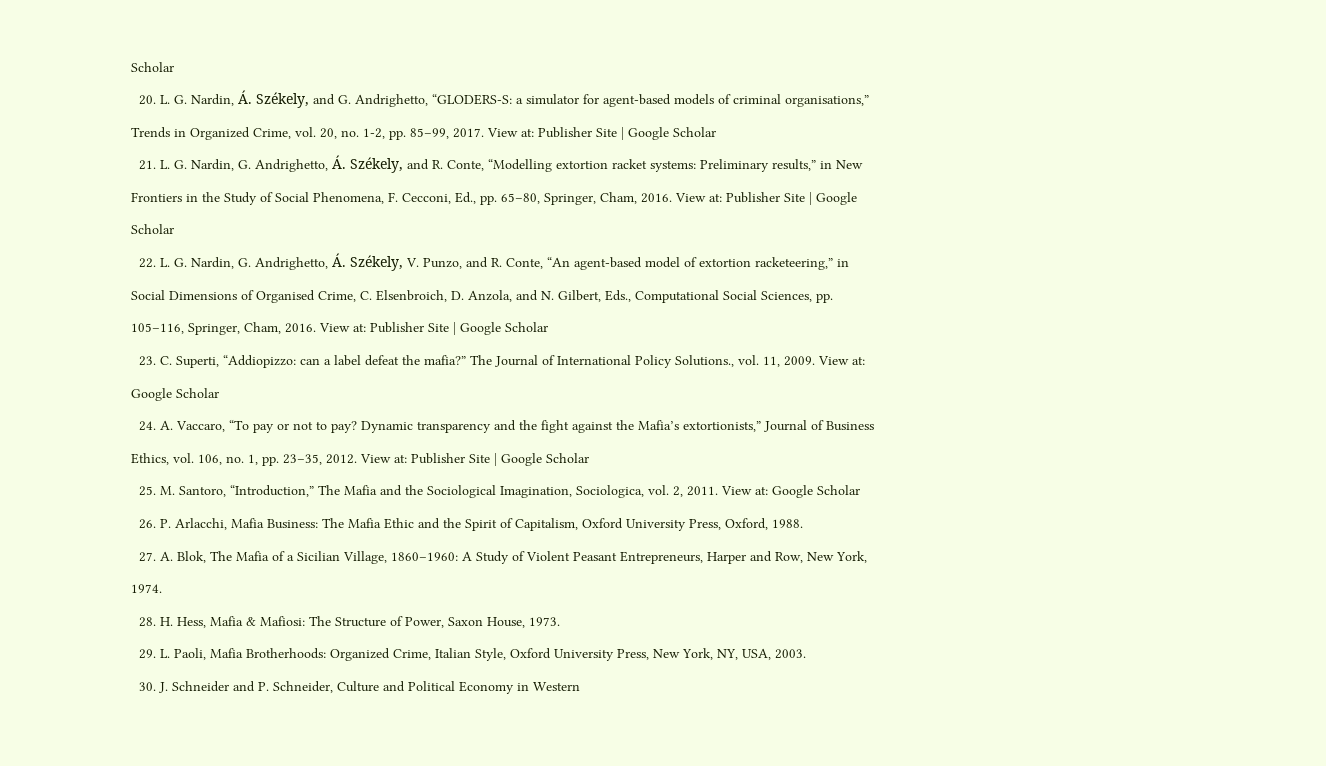Scholar
  20. L. G. Nardin, Á. Székely, and G. Andrighetto, “GLODERS-S: a simulator for agent-based models of criminal organisations,” Trends in Organized Crime, vol. 20, no. 1-2, pp. 85–99, 2017. View at: Publisher Site | Google Scholar
  21. L. G. Nardin, G. Andrighetto, Á. Székely, and R. Conte, “Modelling extortion racket systems: Preliminary results,” in New Frontiers in the Study of Social Phenomena, F. Cecconi, Ed., pp. 65–80, Springer, Cham, 2016. View at: Publisher Site | Google Scholar
  22. L. G. Nardin, G. Andrighetto, Á. Székely, V. Punzo, and R. Conte, “An agent-based model of extortion racketeering,” in Social Dimensions of Organised Crime, C. Elsenbroich, D. Anzola, and N. Gilbert, Eds., Computational Social Sciences, pp. 105–116, Springer, Cham, 2016. View at: Publisher Site | Google Scholar
  23. C. Superti, “Addiopizzo: can a label defeat the mafia?” The Journal of International Policy Solutions., vol. 11, 2009. View at: Google Scholar
  24. A. Vaccaro, “To pay or not to pay? Dynamic transparency and the fight against the Mafia’s extortionists,” Journal of Business Ethics, vol. 106, no. 1, pp. 23–35, 2012. View at: Publisher Site | Google Scholar
  25. M. Santoro, “Introduction,” The Mafia and the Sociological Imagination, Sociologica, vol. 2, 2011. View at: Google Scholar
  26. P. Arlacchi, Mafia Business: The Mafia Ethic and the Spirit of Capitalism, Oxford University Press, Oxford, 1988.
  27. A. Blok, The Mafia of a Sicilian Village, 1860–1960: A Study of Violent Peasant Entrepreneurs, Harper and Row, New York, 1974.
  28. H. Hess, Mafia & Mafiosi: The Structure of Power, Saxon House, 1973.
  29. L. Paoli, Mafia Brotherhoods: Organized Crime, Italian Style, Oxford University Press, New York, NY, USA, 2003.
  30. J. Schneider and P. Schneider, Culture and Political Economy in Western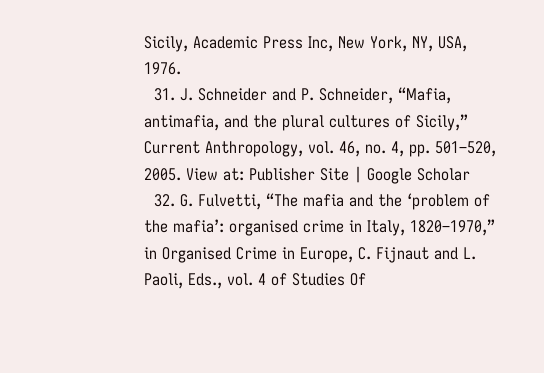Sicily, Academic Press Inc, New York, NY, USA, 1976.
  31. J. Schneider and P. Schneider, “Mafia, antimafia, and the plural cultures of Sicily,” Current Anthropology, vol. 46, no. 4, pp. 501–520, 2005. View at: Publisher Site | Google Scholar
  32. G. Fulvetti, “The mafia and the ‘problem of the mafia’: organised crime in Italy, 1820–1970,” in Organised Crime in Europe, C. Fijnaut and L. Paoli, Eds., vol. 4 of Studies Of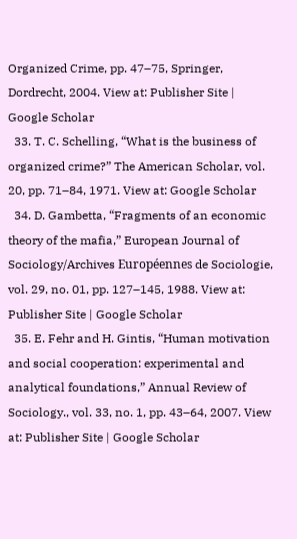Organized Crime, pp. 47–75, Springer, Dordrecht, 2004. View at: Publisher Site | Google Scholar
  33. T. C. Schelling, “What is the business of organized crime?” The American Scholar, vol. 20, pp. 71–84, 1971. View at: Google Scholar
  34. D. Gambetta, “Fragments of an economic theory of the mafia,” European Journal of Sociology/Archives Européennes de Sociologie, vol. 29, no. 01, pp. 127–145, 1988. View at: Publisher Site | Google Scholar
  35. E. Fehr and H. Gintis, “Human motivation and social cooperation: experimental and analytical foundations,” Annual Review of Sociology., vol. 33, no. 1, pp. 43–64, 2007. View at: Publisher Site | Google Scholar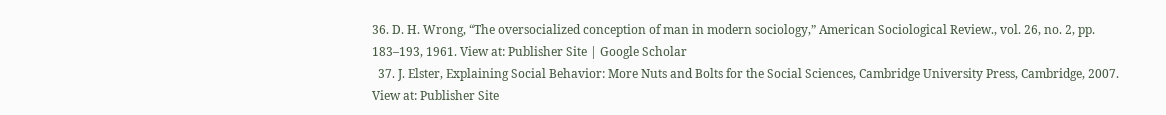36. D. H. Wrong, “The oversocialized conception of man in modern sociology,” American Sociological Review., vol. 26, no. 2, pp. 183–193, 1961. View at: Publisher Site | Google Scholar
  37. J. Elster, Explaining Social Behavior: More Nuts and Bolts for the Social Sciences, Cambridge University Press, Cambridge, 2007. View at: Publisher Site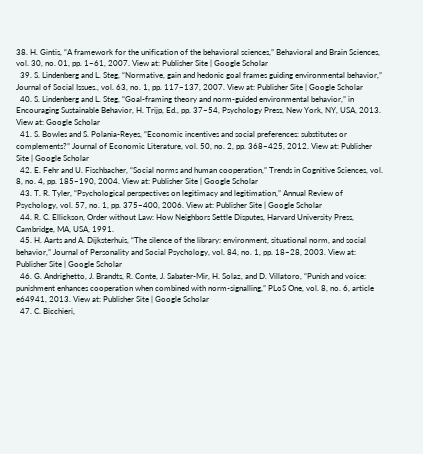38. H. Gintis, “A framework for the unification of the behavioral sciences,” Behavioral and Brain Sciences, vol. 30, no. 01, pp. 1–61, 2007. View at: Publisher Site | Google Scholar
  39. S. Lindenberg and L. Steg, “Normative, gain and hedonic goal frames guiding environmental behavior,” Journal of Social Issues., vol. 63, no. 1, pp. 117–137, 2007. View at: Publisher Site | Google Scholar
  40. S. Lindenberg and L. Steg, “Goal-framing theory and norm-guided environmental behavior,” in Encouraging Sustainable Behavior, H. Trijp, Ed., pp. 37–54, Psychology Press, New York, NY, USA, 2013. View at: Google Scholar
  41. S. Bowles and S. Polania-Reyes, “Economic incentives and social preferences: substitutes or complements?” Journal of Economic Literature, vol. 50, no. 2, pp. 368–425, 2012. View at: Publisher Site | Google Scholar
  42. E. Fehr and U. Fischbacher, “Social norms and human cooperation,” Trends in Cognitive Sciences, vol. 8, no. 4, pp. 185–190, 2004. View at: Publisher Site | Google Scholar
  43. T. R. Tyler, “Psychological perspectives on legitimacy and legitimation,” Annual Review of Psychology, vol. 57, no. 1, pp. 375–400, 2006. View at: Publisher Site | Google Scholar
  44. R. C. Ellickson, Order without Law: How Neighbors Settle Disputes, Harvard University Press, Cambridge, MA, USA, 1991.
  45. H. Aarts and A. Dijksterhuis, “The silence of the library: environment, situational norm, and social behavior,” Journal of Personality and Social Psychology, vol. 84, no. 1, pp. 18–28, 2003. View at: Publisher Site | Google Scholar
  46. G. Andrighetto, J. Brandts, R. Conte, J. Sabater-Mir, H. Solaz, and D. Villatoro, “Punish and voice: punishment enhances cooperation when combined with norm-signalling,” PLoS One, vol. 8, no. 6, article e64941, 2013. View at: Publisher Site | Google Scholar
  47. C. Bicchieri,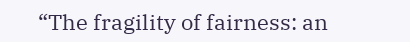“The fragility of fairness: an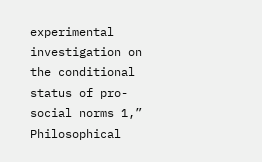experimental investigation on the conditional status of pro-social norms 1,” Philosophical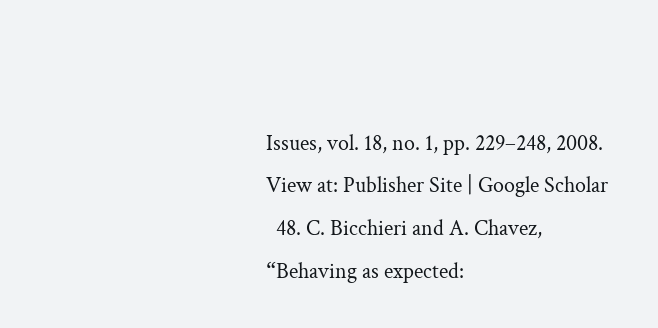Issues, vol. 18, no. 1, pp. 229–248, 2008. View at: Publisher Site | Google Scholar
  48. C. Bicchieri and A. Chavez, “Behaving as expected: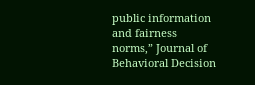public information and fairness norms,” Journal of Behavioral Decision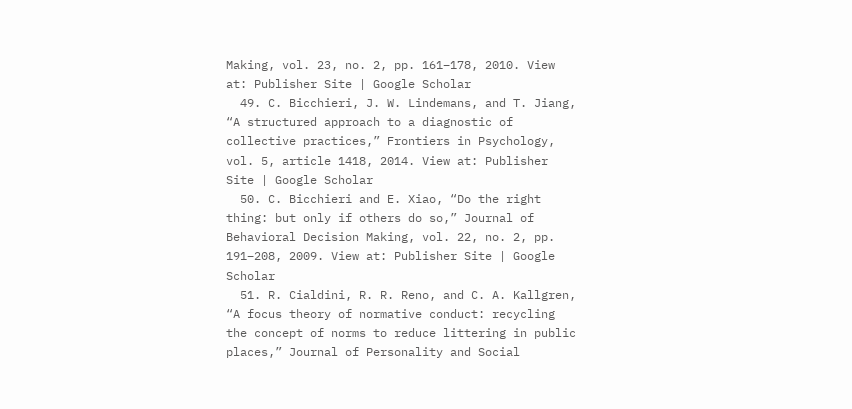Making, vol. 23, no. 2, pp. 161–178, 2010. View at: Publisher Site | Google Scholar
  49. C. Bicchieri, J. W. Lindemans, and T. Jiang, “A structured approach to a diagnostic of collective practices,” Frontiers in Psychology, vol. 5, article 1418, 2014. View at: Publisher Site | Google Scholar
  50. C. Bicchieri and E. Xiao, “Do the right thing: but only if others do so,” Journal of Behavioral Decision Making, vol. 22, no. 2, pp. 191–208, 2009. View at: Publisher Site | Google Scholar
  51. R. Cialdini, R. R. Reno, and C. A. Kallgren, “A focus theory of normative conduct: recycling the concept of norms to reduce littering in public places,” Journal of Personality and Social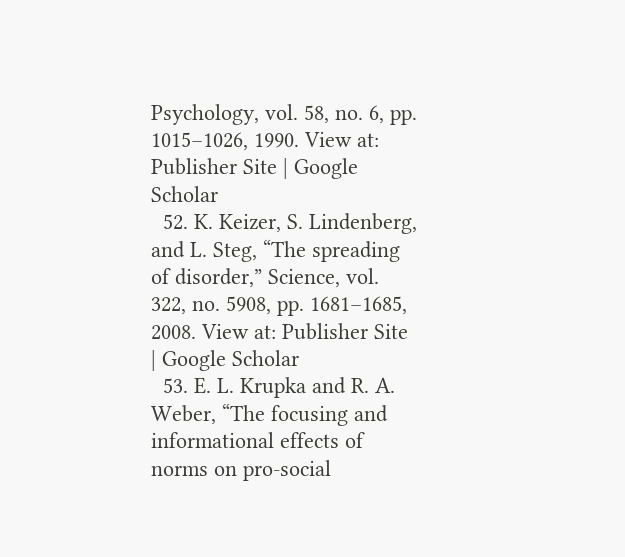Psychology, vol. 58, no. 6, pp. 1015–1026, 1990. View at: Publisher Site | Google Scholar
  52. K. Keizer, S. Lindenberg, and L. Steg, “The spreading of disorder,” Science, vol. 322, no. 5908, pp. 1681–1685, 2008. View at: Publisher Site | Google Scholar
  53. E. L. Krupka and R. A. Weber, “The focusing and informational effects of norms on pro-social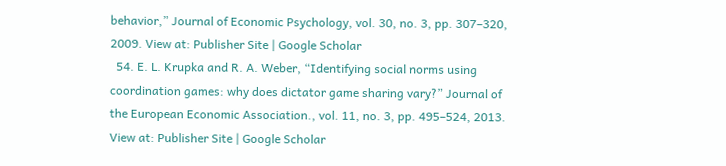behavior,” Journal of Economic Psychology, vol. 30, no. 3, pp. 307–320, 2009. View at: Publisher Site | Google Scholar
  54. E. L. Krupka and R. A. Weber, “Identifying social norms using coordination games: why does dictator game sharing vary?” Journal of the European Economic Association., vol. 11, no. 3, pp. 495–524, 2013. View at: Publisher Site | Google Scholar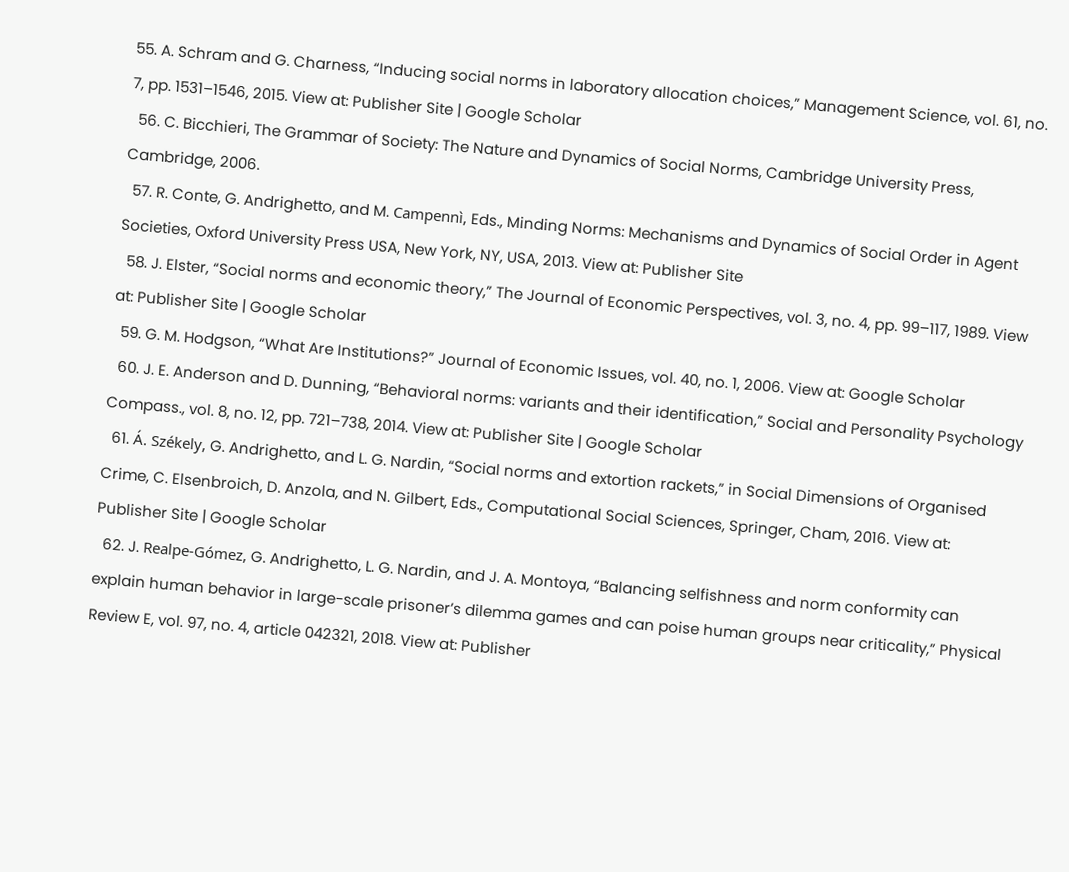55. A. Schram and G. Charness, “Inducing social norms in laboratory allocation choices,” Management Science, vol. 61, no. 7, pp. 1531–1546, 2015. View at: Publisher Site | Google Scholar
  56. C. Bicchieri, The Grammar of Society: The Nature and Dynamics of Social Norms, Cambridge University Press, Cambridge, 2006.
  57. R. Conte, G. Andrighetto, and M. Campennì, Eds., Minding Norms: Mechanisms and Dynamics of Social Order in Agent Societies, Oxford University Press USA, New York, NY, USA, 2013. View at: Publisher Site
  58. J. Elster, “Social norms and economic theory,” The Journal of Economic Perspectives, vol. 3, no. 4, pp. 99–117, 1989. View at: Publisher Site | Google Scholar
  59. G. M. Hodgson, “What Are Institutions?” Journal of Economic Issues, vol. 40, no. 1, 2006. View at: Google Scholar
  60. J. E. Anderson and D. Dunning, “Behavioral norms: variants and their identification,” Social and Personality Psychology Compass., vol. 8, no. 12, pp. 721–738, 2014. View at: Publisher Site | Google Scholar
  61. Á. Székely, G. Andrighetto, and L. G. Nardin, “Social norms and extortion rackets,” in Social Dimensions of Organised Crime, C. Elsenbroich, D. Anzola, and N. Gilbert, Eds., Computational Social Sciences, Springer, Cham, 2016. View at: Publisher Site | Google Scholar
  62. J. Realpe-Gómez, G. Andrighetto, L. G. Nardin, and J. A. Montoya, “Balancing selfishness and norm conformity can explain human behavior in large-scale prisoner’s dilemma games and can poise human groups near criticality,” Physical Review E, vol. 97, no. 4, article 042321, 2018. View at: Publisher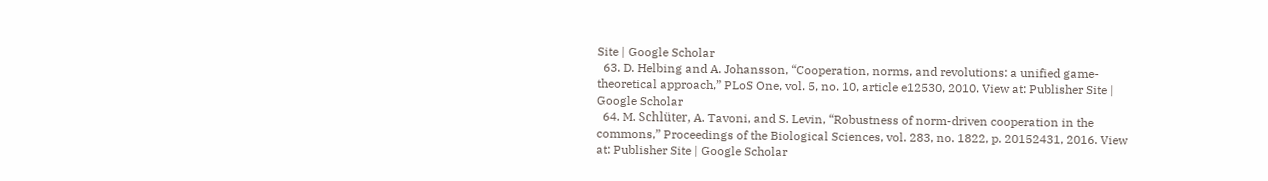Site | Google Scholar
  63. D. Helbing and A. Johansson, “Cooperation, norms, and revolutions: a unified game-theoretical approach,” PLoS One, vol. 5, no. 10, article e12530, 2010. View at: Publisher Site | Google Scholar
  64. M. Schlüter, A. Tavoni, and S. Levin, “Robustness of norm-driven cooperation in the commons,” Proceedings of the Biological Sciences, vol. 283, no. 1822, p. 20152431, 2016. View at: Publisher Site | Google Scholar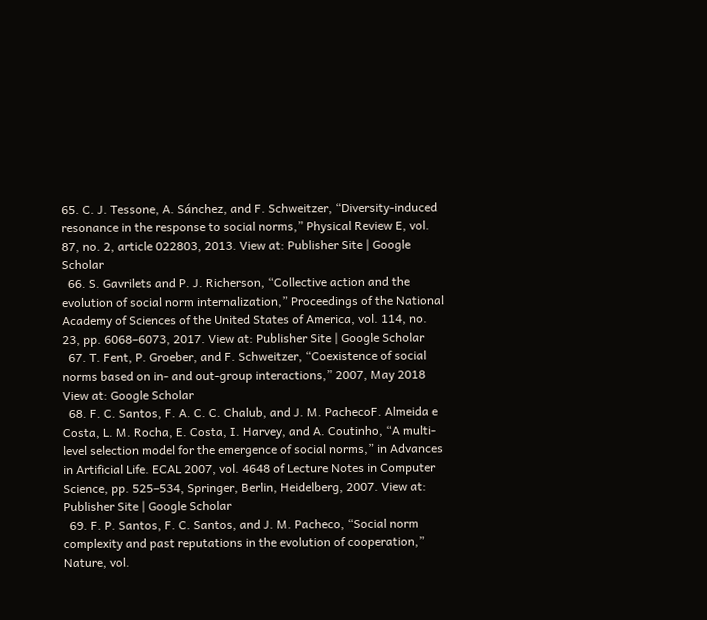65. C. J. Tessone, A. Sánchez, and F. Schweitzer, “Diversity-induced resonance in the response to social norms,” Physical Review E, vol. 87, no. 2, article 022803, 2013. View at: Publisher Site | Google Scholar
  66. S. Gavrilets and P. J. Richerson, “Collective action and the evolution of social norm internalization,” Proceedings of the National Academy of Sciences of the United States of America, vol. 114, no. 23, pp. 6068–6073, 2017. View at: Publisher Site | Google Scholar
  67. T. Fent, P. Groeber, and F. Schweitzer, “Coexistence of social norms based on in- and out-group interactions,” 2007, May 2018 View at: Google Scholar
  68. F. C. Santos, F. A. C. C. Chalub, and J. M. PachecoF. Almeida e Costa, L. M. Rocha, E. Costa, I. Harvey, and A. Coutinho, “A multi-level selection model for the emergence of social norms,” in Advances in Artificial Life. ECAL 2007, vol. 4648 of Lecture Notes in Computer Science, pp. 525–534, Springer, Berlin, Heidelberg, 2007. View at: Publisher Site | Google Scholar
  69. F. P. Santos, F. C. Santos, and J. M. Pacheco, “Social norm complexity and past reputations in the evolution of cooperation,” Nature, vol.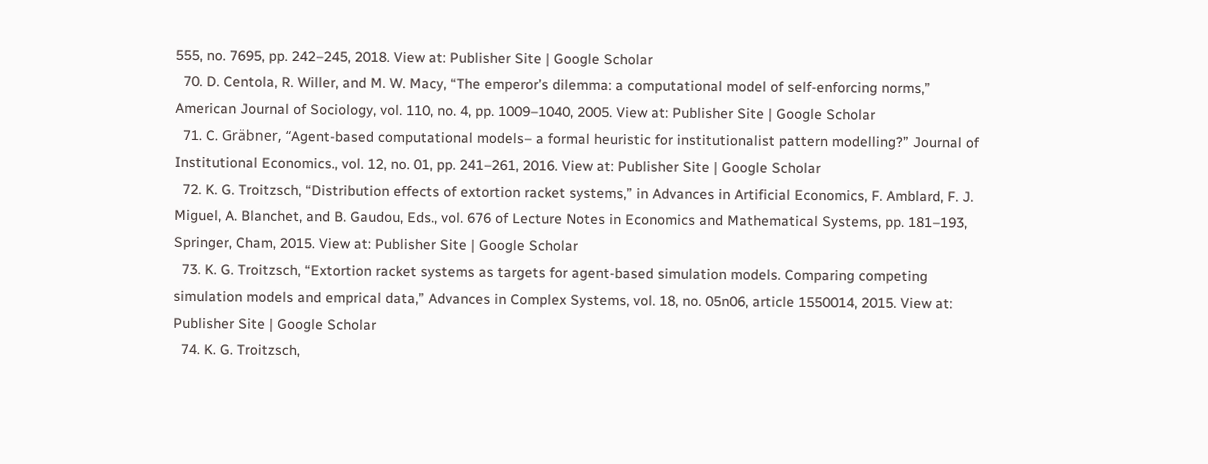555, no. 7695, pp. 242–245, 2018. View at: Publisher Site | Google Scholar
  70. D. Centola, R. Willer, and M. W. Macy, “The emperor’s dilemma: a computational model of self-enforcing norms,” American Journal of Sociology, vol. 110, no. 4, pp. 1009–1040, 2005. View at: Publisher Site | Google Scholar
  71. C. Gräbner, “Agent-based computational models– a formal heuristic for institutionalist pattern modelling?” Journal of Institutional Economics., vol. 12, no. 01, pp. 241–261, 2016. View at: Publisher Site | Google Scholar
  72. K. G. Troitzsch, “Distribution effects of extortion racket systems,” in Advances in Artificial Economics, F. Amblard, F. J. Miguel, A. Blanchet, and B. Gaudou, Eds., vol. 676 of Lecture Notes in Economics and Mathematical Systems, pp. 181–193, Springer, Cham, 2015. View at: Publisher Site | Google Scholar
  73. K. G. Troitzsch, “Extortion racket systems as targets for agent-based simulation models. Comparing competing simulation models and emprical data,” Advances in Complex Systems, vol. 18, no. 05n06, article 1550014, 2015. View at: Publisher Site | Google Scholar
  74. K. G. Troitzsch,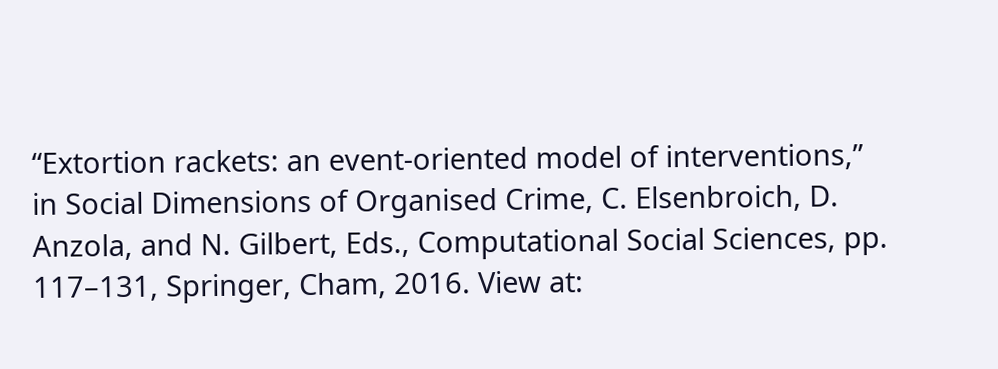“Extortion rackets: an event-oriented model of interventions,” in Social Dimensions of Organised Crime, C. Elsenbroich, D. Anzola, and N. Gilbert, Eds., Computational Social Sciences, pp. 117–131, Springer, Cham, 2016. View at: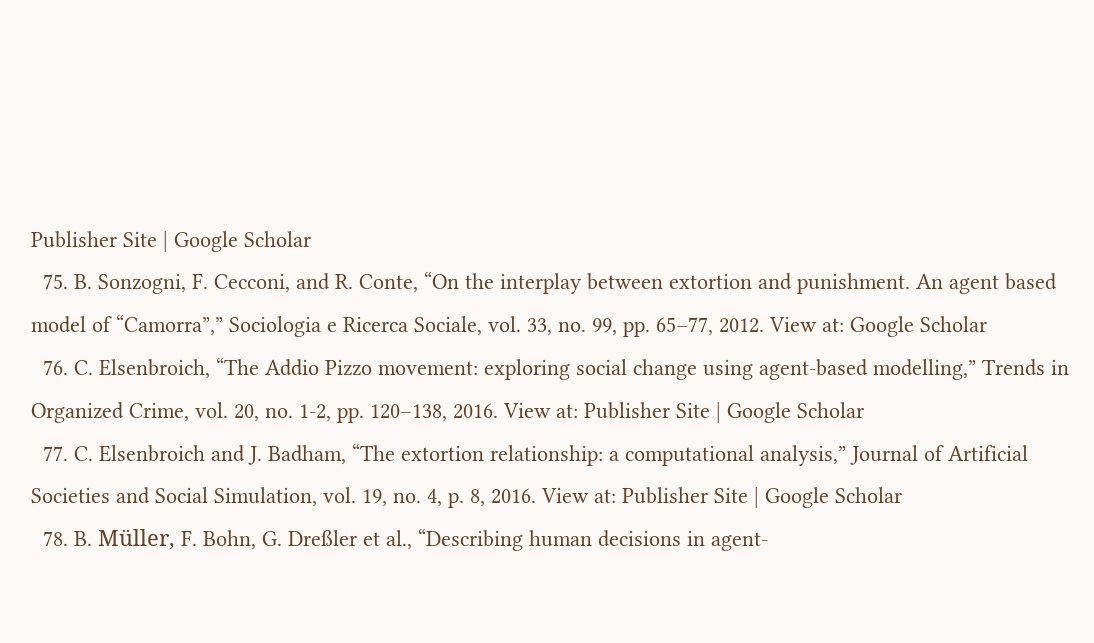Publisher Site | Google Scholar
  75. B. Sonzogni, F. Cecconi, and R. Conte, “On the interplay between extortion and punishment. An agent based model of “Camorra”,” Sociologia e Ricerca Sociale, vol. 33, no. 99, pp. 65–77, 2012. View at: Google Scholar
  76. C. Elsenbroich, “The Addio Pizzo movement: exploring social change using agent-based modelling,” Trends in Organized Crime, vol. 20, no. 1-2, pp. 120–138, 2016. View at: Publisher Site | Google Scholar
  77. C. Elsenbroich and J. Badham, “The extortion relationship: a computational analysis,” Journal of Artificial Societies and Social Simulation, vol. 19, no. 4, p. 8, 2016. View at: Publisher Site | Google Scholar
  78. B. Müller, F. Bohn, G. Dreßler et al., “Describing human decisions in agent-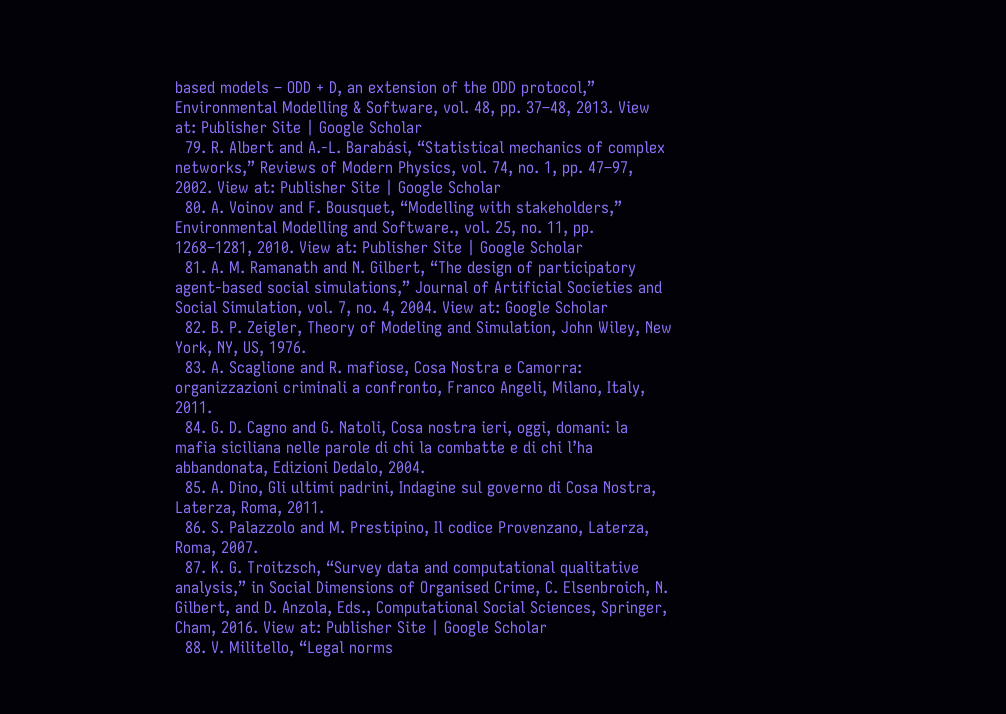based models – ODD + D, an extension of the ODD protocol,” Environmental Modelling & Software, vol. 48, pp. 37–48, 2013. View at: Publisher Site | Google Scholar
  79. R. Albert and A.-L. Barabási, “Statistical mechanics of complex networks,” Reviews of Modern Physics, vol. 74, no. 1, pp. 47–97, 2002. View at: Publisher Site | Google Scholar
  80. A. Voinov and F. Bousquet, “Modelling with stakeholders,” Environmental Modelling and Software., vol. 25, no. 11, pp. 1268–1281, 2010. View at: Publisher Site | Google Scholar
  81. A. M. Ramanath and N. Gilbert, “The design of participatory agent-based social simulations,” Journal of Artificial Societies and Social Simulation, vol. 7, no. 4, 2004. View at: Google Scholar
  82. B. P. Zeigler, Theory of Modeling and Simulation, John Wiley, New York, NY, US, 1976.
  83. A. Scaglione and R. mafiose, Cosa Nostra e Camorra: organizzazioni criminali a confronto, Franco Angeli, Milano, Italy, 2011.
  84. G. D. Cagno and G. Natoli, Cosa nostra ieri, oggi, domani: la mafia siciliana nelle parole di chi la combatte e di chi l’ha abbandonata, Edizioni Dedalo, 2004.
  85. A. Dino, Gli ultimi padrini, Indagine sul governo di Cosa Nostra, Laterza, Roma, 2011.
  86. S. Palazzolo and M. Prestipino, Il codice Provenzano, Laterza, Roma, 2007.
  87. K. G. Troitzsch, “Survey data and computational qualitative analysis,” in Social Dimensions of Organised Crime, C. Elsenbroich, N. Gilbert, and D. Anzola, Eds., Computational Social Sciences, Springer, Cham, 2016. View at: Publisher Site | Google Scholar
  88. V. Militello, “Legal norms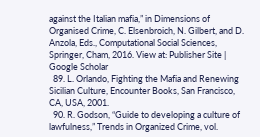against the Italian mafia,” in Dimensions of Organised Crime, C. Elsenbroich, N. Gilbert, and D. Anzola, Eds., Computational Social Sciences, Springer, Cham, 2016. View at: Publisher Site | Google Scholar
  89. L. Orlando, Fighting the Mafia and Renewing Sicilian Culture, Encounter Books, San Francisco, CA, USA, 2001.
  90. R. Godson, “Guide to developing a culture of lawfulness,” Trends in Organized Crime, vol.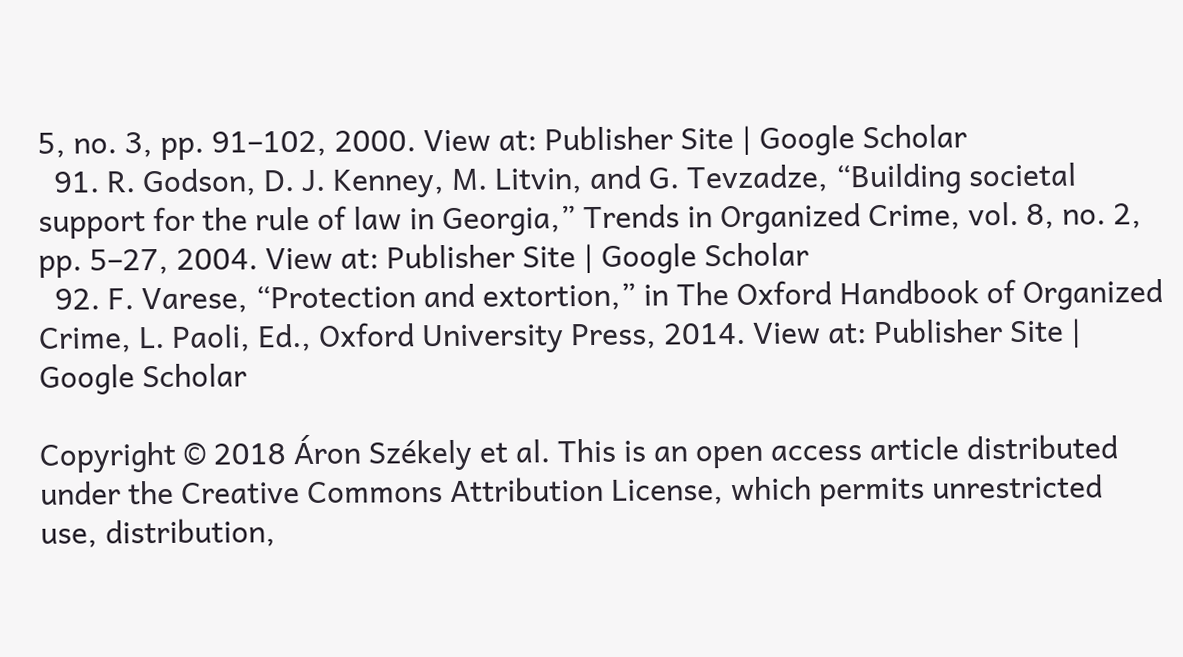5, no. 3, pp. 91–102, 2000. View at: Publisher Site | Google Scholar
  91. R. Godson, D. J. Kenney, M. Litvin, and G. Tevzadze, “Building societal support for the rule of law in Georgia,” Trends in Organized Crime, vol. 8, no. 2, pp. 5–27, 2004. View at: Publisher Site | Google Scholar
  92. F. Varese, “Protection and extortion,” in The Oxford Handbook of Organized Crime, L. Paoli, Ed., Oxford University Press, 2014. View at: Publisher Site | Google Scholar

Copyright © 2018 Áron Székely et al. This is an open access article distributed under the Creative Commons Attribution License, which permits unrestricted use, distribution,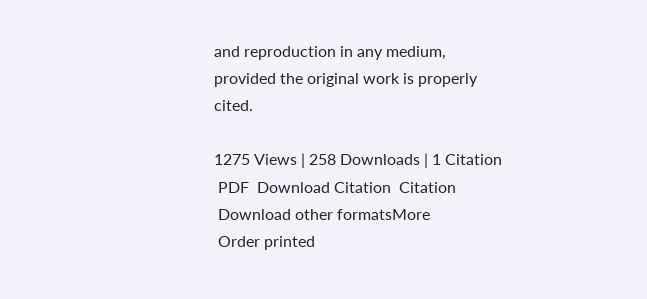and reproduction in any medium, provided the original work is properly cited.

1275 Views | 258 Downloads | 1 Citation
 PDF  Download Citation  Citation
 Download other formatsMore
 Order printed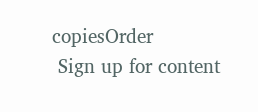copiesOrder
 Sign up for content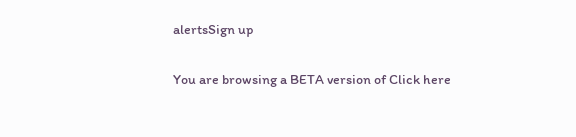alertsSign up

You are browsing a BETA version of Click here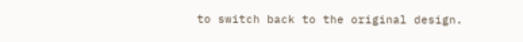to switch back to the original design.